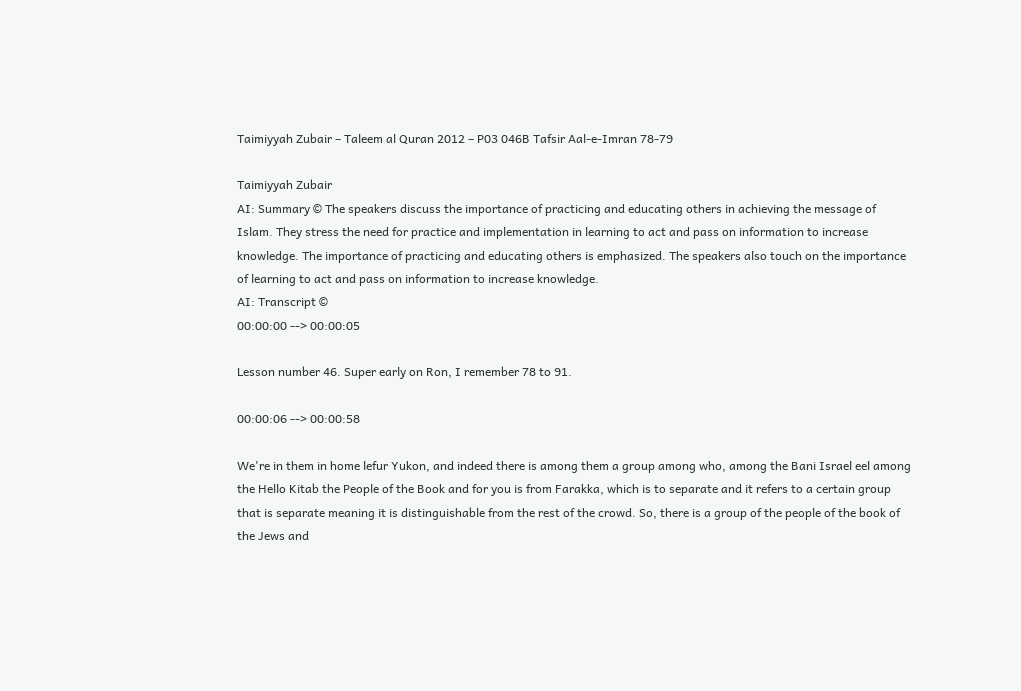Taimiyyah Zubair – Taleem al Quran 2012 – P03 046B Tafsir Aal-e-Imran 78-79

Taimiyyah Zubair
AI: Summary © The speakers discuss the importance of practicing and educating others in achieving the message of Islam. They stress the need for practice and implementation in learning to act and pass on information to increase knowledge. The importance of practicing and educating others is emphasized. The speakers also touch on the importance of learning to act and pass on information to increase knowledge.
AI: Transcript ©
00:00:00 --> 00:00:05

Lesson number 46. Super early on Ron, I remember 78 to 91.

00:00:06 --> 00:00:58

We're in them in home lefur Yukon, and indeed there is among them a group among who, among the Bani Israel eel among the Hello Kitab the People of the Book and for you is from Farakka, which is to separate and it refers to a certain group that is separate meaning it is distinguishable from the rest of the crowd. So, there is a group of the people of the book of the Jews and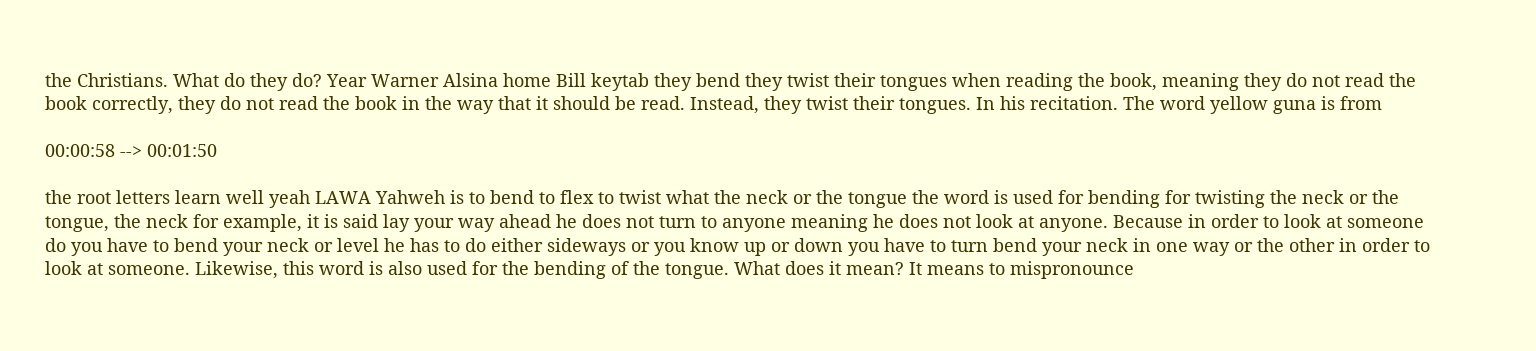the Christians. What do they do? Year Warner Alsina home Bill keytab they bend they twist their tongues when reading the book, meaning they do not read the book correctly, they do not read the book in the way that it should be read. Instead, they twist their tongues. In his recitation. The word yellow guna is from

00:00:58 --> 00:01:50

the root letters learn well yeah LAWA Yahweh is to bend to flex to twist what the neck or the tongue the word is used for bending for twisting the neck or the tongue, the neck for example, it is said lay your way ahead he does not turn to anyone meaning he does not look at anyone. Because in order to look at someone do you have to bend your neck or level he has to do either sideways or you know up or down you have to turn bend your neck in one way or the other in order to look at someone. Likewise, this word is also used for the bending of the tongue. What does it mean? It means to mispronounce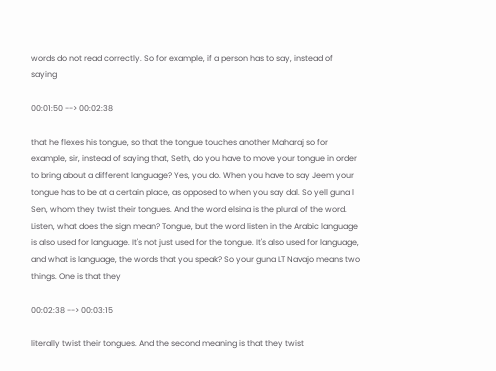words do not read correctly. So for example, if a person has to say, instead of saying

00:01:50 --> 00:02:38

that he flexes his tongue, so that the tongue touches another Maharaj so for example, sir, instead of saying that, Seth, do you have to move your tongue in order to bring about a different language? Yes, you do. When you have to say Jeem your tongue has to be at a certain place, as opposed to when you say dal. So yell guna l Sen, whom they twist their tongues. And the word elsina is the plural of the word. Listen, what does the sign mean? Tongue, but the word listen in the Arabic language is also used for language. It's not just used for the tongue. It's also used for language, and what is language, the words that you speak? So your guna LT Navajo means two things. One is that they

00:02:38 --> 00:03:15

literally twist their tongues. And the second meaning is that they twist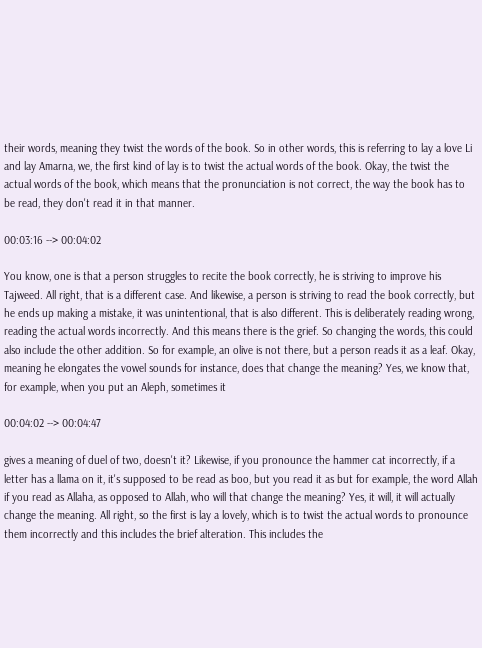their words, meaning they twist the words of the book. So in other words, this is referring to lay a love Li and lay Amarna, we, the first kind of lay is to twist the actual words of the book. Okay, the twist the actual words of the book, which means that the pronunciation is not correct, the way the book has to be read, they don't read it in that manner.

00:03:16 --> 00:04:02

You know, one is that a person struggles to recite the book correctly, he is striving to improve his Tajweed. All right, that is a different case. And likewise, a person is striving to read the book correctly, but he ends up making a mistake, it was unintentional, that is also different. This is deliberately reading wrong, reading the actual words incorrectly. And this means there is the grief. So changing the words, this could also include the other addition. So for example, an olive is not there, but a person reads it as a leaf. Okay, meaning he elongates the vowel sounds for instance, does that change the meaning? Yes, we know that, for example, when you put an Aleph, sometimes it

00:04:02 --> 00:04:47

gives a meaning of duel of two, doesn't it? Likewise, if you pronounce the hammer cat incorrectly, if a letter has a llama on it, it's supposed to be read as boo, but you read it as but for example, the word Allah if you read as Allaha, as opposed to Allah, who will that change the meaning? Yes, it will, it will actually change the meaning. All right, so the first is lay a lovely, which is to twist the actual words to pronounce them incorrectly and this includes the brief alteration. This includes the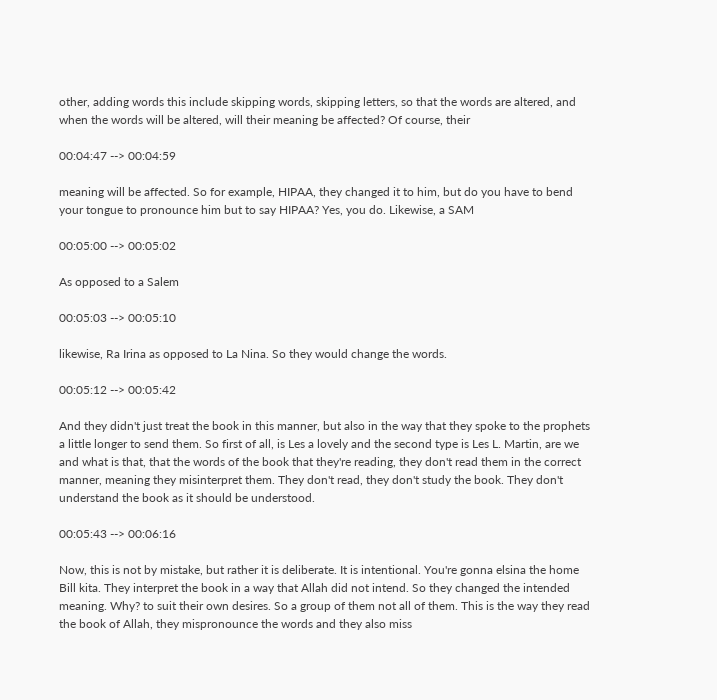other, adding words this include skipping words, skipping letters, so that the words are altered, and when the words will be altered, will their meaning be affected? Of course, their

00:04:47 --> 00:04:59

meaning will be affected. So for example, HIPAA, they changed it to him, but do you have to bend your tongue to pronounce him but to say HIPAA? Yes, you do. Likewise, a SAM

00:05:00 --> 00:05:02

As opposed to a Salem

00:05:03 --> 00:05:10

likewise, Ra Irina as opposed to La Nina. So they would change the words.

00:05:12 --> 00:05:42

And they didn't just treat the book in this manner, but also in the way that they spoke to the prophets a little longer to send them. So first of all, is Les a lovely and the second type is Les L. Martin, are we and what is that, that the words of the book that they're reading, they don't read them in the correct manner, meaning they misinterpret them. They don't read, they don't study the book. They don't understand the book as it should be understood.

00:05:43 --> 00:06:16

Now, this is not by mistake, but rather it is deliberate. It is intentional. You're gonna elsina the home Bill kita. They interpret the book in a way that Allah did not intend. So they changed the intended meaning. Why? to suit their own desires. So a group of them not all of them. This is the way they read the book of Allah, they mispronounce the words and they also miss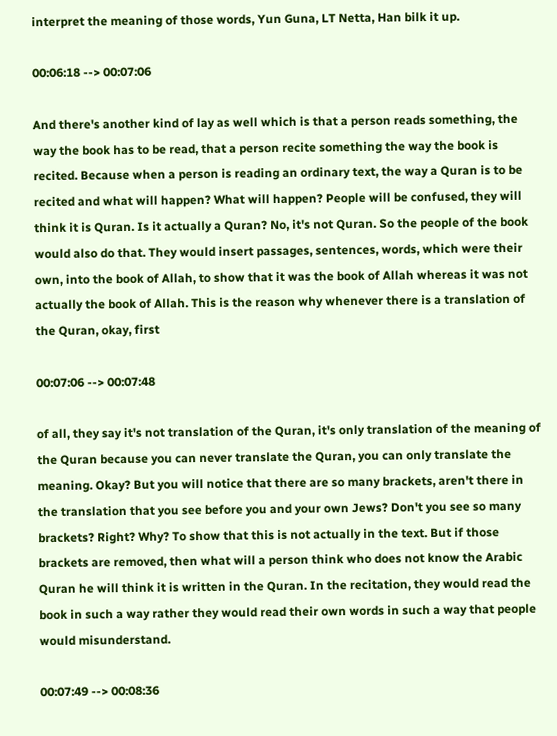interpret the meaning of those words, Yun Guna, LT Netta, Han bilk it up.

00:06:18 --> 00:07:06

And there's another kind of lay as well which is that a person reads something, the way the book has to be read, that a person recite something the way the book is recited. Because when a person is reading an ordinary text, the way a Quran is to be recited and what will happen? What will happen? People will be confused, they will think it is Quran. Is it actually a Quran? No, it's not Quran. So the people of the book would also do that. They would insert passages, sentences, words, which were their own, into the book of Allah, to show that it was the book of Allah whereas it was not actually the book of Allah. This is the reason why whenever there is a translation of the Quran, okay, first

00:07:06 --> 00:07:48

of all, they say it's not translation of the Quran, it's only translation of the meaning of the Quran because you can never translate the Quran, you can only translate the meaning. Okay? But you will notice that there are so many brackets, aren't there in the translation that you see before you and your own Jews? Don't you see so many brackets? Right? Why? To show that this is not actually in the text. But if those brackets are removed, then what will a person think who does not know the Arabic Quran he will think it is written in the Quran. In the recitation, they would read the book in such a way rather they would read their own words in such a way that people would misunderstand.

00:07:49 --> 00:08:36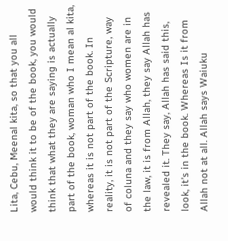Lita, Cebu, Meenal kita, so that you all would think it to be of the book, you would think that what they are saying is actually part of the book, woman who I mean al kita, whereas it is not part of the book. In reality, it is not part of the Scripture, way of coluna and they say who women are in the law, it is from Allah, they say Allah has revealed it. They say, Allah has said this, look, it's in the book. Whereas Is it from Allah not at all. Allah says Waiuku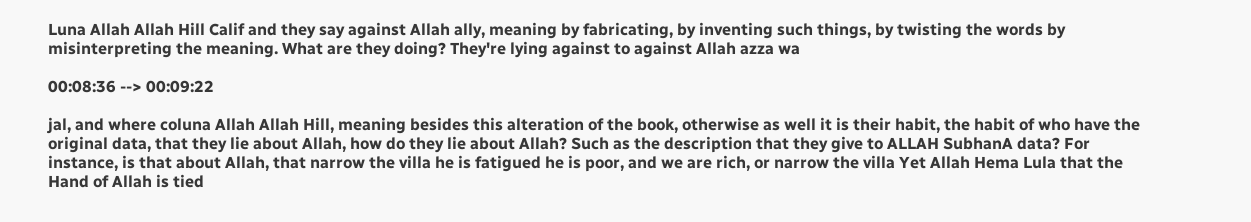Luna Allah Allah Hill Calif and they say against Allah ally, meaning by fabricating, by inventing such things, by twisting the words by misinterpreting the meaning. What are they doing? They're lying against to against Allah azza wa

00:08:36 --> 00:09:22

jal, and where coluna Allah Allah Hill, meaning besides this alteration of the book, otherwise as well it is their habit, the habit of who have the original data, that they lie about Allah, how do they lie about Allah? Such as the description that they give to ALLAH SubhanA data? For instance, is that about Allah, that narrow the villa he is fatigued he is poor, and we are rich, or narrow the villa Yet Allah Hema Lula that the Hand of Allah is tied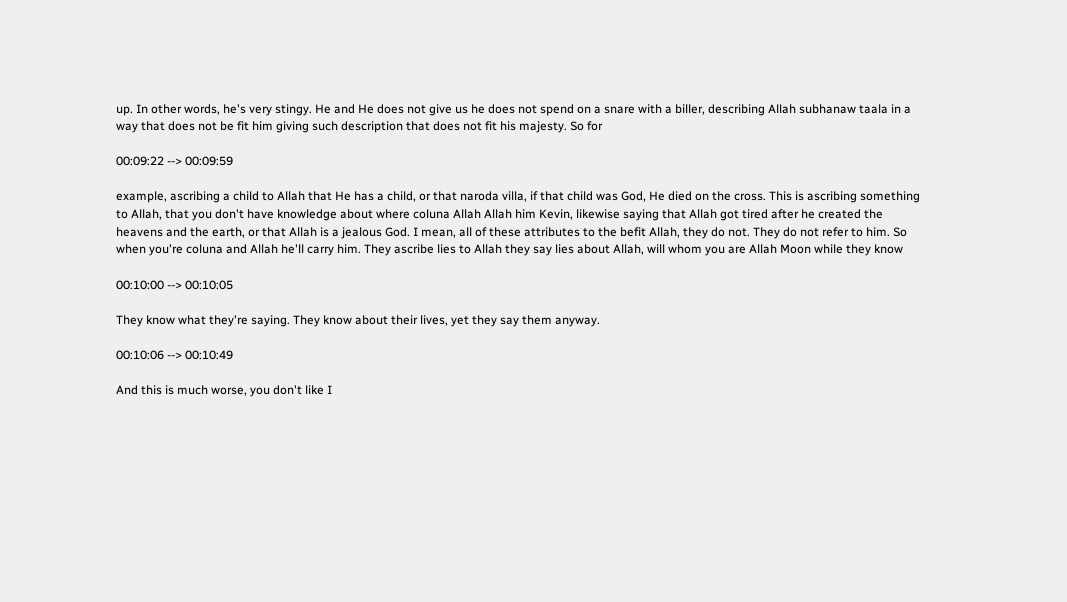up. In other words, he's very stingy. He and He does not give us he does not spend on a snare with a biller, describing Allah subhanaw taala in a way that does not be fit him giving such description that does not fit his majesty. So for

00:09:22 --> 00:09:59

example, ascribing a child to Allah that He has a child, or that naroda villa, if that child was God, He died on the cross. This is ascribing something to Allah, that you don't have knowledge about where coluna Allah Allah him Kevin, likewise saying that Allah got tired after he created the heavens and the earth, or that Allah is a jealous God. I mean, all of these attributes to the befit Allah, they do not. They do not refer to him. So when you're coluna and Allah he'll carry him. They ascribe lies to Allah they say lies about Allah, will whom you are Allah Moon while they know

00:10:00 --> 00:10:05

They know what they're saying. They know about their lives, yet they say them anyway.

00:10:06 --> 00:10:49

And this is much worse, you don't like I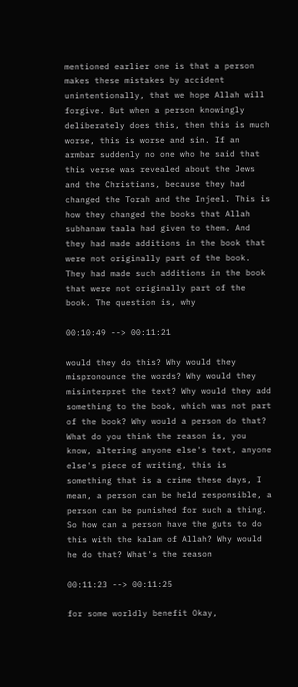mentioned earlier one is that a person makes these mistakes by accident unintentionally, that we hope Allah will forgive. But when a person knowingly deliberately does this, then this is much worse, this is worse and sin. If an armbar suddenly no one who he said that this verse was revealed about the Jews and the Christians, because they had changed the Torah and the Injeel. This is how they changed the books that Allah subhanaw taala had given to them. And they had made additions in the book that were not originally part of the book. They had made such additions in the book that were not originally part of the book. The question is, why

00:10:49 --> 00:11:21

would they do this? Why would they mispronounce the words? Why would they misinterpret the text? Why would they add something to the book, which was not part of the book? Why would a person do that? What do you think the reason is, you know, altering anyone else's text, anyone else's piece of writing, this is something that is a crime these days, I mean, a person can be held responsible, a person can be punished for such a thing. So how can a person have the guts to do this with the kalam of Allah? Why would he do that? What's the reason

00:11:23 --> 00:11:25

for some worldly benefit Okay,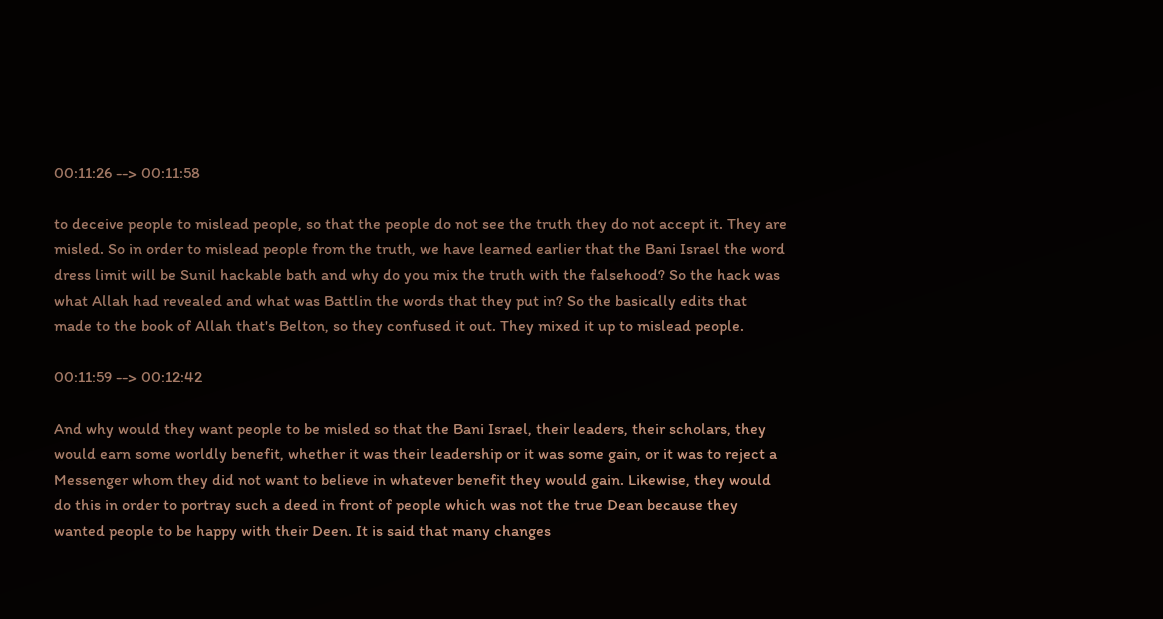00:11:26 --> 00:11:58

to deceive people to mislead people, so that the people do not see the truth they do not accept it. They are misled. So in order to mislead people from the truth, we have learned earlier that the Bani Israel the word dress limit will be Sunil hackable bath and why do you mix the truth with the falsehood? So the hack was what Allah had revealed and what was Battlin the words that they put in? So the basically edits that made to the book of Allah that's Belton, so they confused it out. They mixed it up to mislead people.

00:11:59 --> 00:12:42

And why would they want people to be misled so that the Bani Israel, their leaders, their scholars, they would earn some worldly benefit, whether it was their leadership or it was some gain, or it was to reject a Messenger whom they did not want to believe in whatever benefit they would gain. Likewise, they would do this in order to portray such a deed in front of people which was not the true Dean because they wanted people to be happy with their Deen. It is said that many changes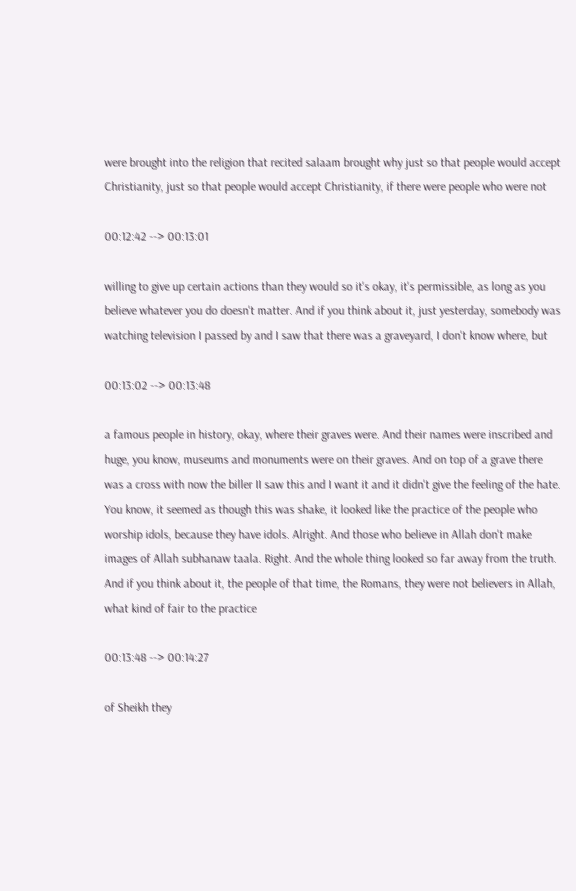were brought into the religion that recited salaam brought why just so that people would accept Christianity, just so that people would accept Christianity, if there were people who were not

00:12:42 --> 00:13:01

willing to give up certain actions than they would so it's okay, it's permissible, as long as you believe whatever you do doesn't matter. And if you think about it, just yesterday, somebody was watching television I passed by and I saw that there was a graveyard, I don't know where, but

00:13:02 --> 00:13:48

a famous people in history, okay, where their graves were. And their names were inscribed and huge, you know, museums and monuments were on their graves. And on top of a grave there was a cross with now the biller II saw this and I want it and it didn't give the feeling of the hate. You know, it seemed as though this was shake, it looked like the practice of the people who worship idols, because they have idols. Alright. And those who believe in Allah don't make images of Allah subhanaw taala. Right. And the whole thing looked so far away from the truth. And if you think about it, the people of that time, the Romans, they were not believers in Allah, what kind of fair to the practice

00:13:48 --> 00:14:27

of Sheikh they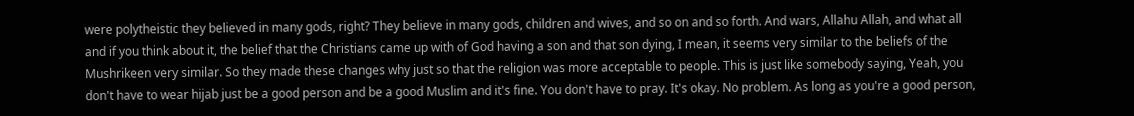were polytheistic they believed in many gods, right? They believe in many gods, children and wives, and so on and so forth. And wars, Allahu Allah, and what all and if you think about it, the belief that the Christians came up with of God having a son and that son dying, I mean, it seems very similar to the beliefs of the Mushrikeen very similar. So they made these changes why just so that the religion was more acceptable to people. This is just like somebody saying, Yeah, you don't have to wear hijab just be a good person and be a good Muslim and it's fine. You don't have to pray. It's okay. No problem. As long as you're a good person,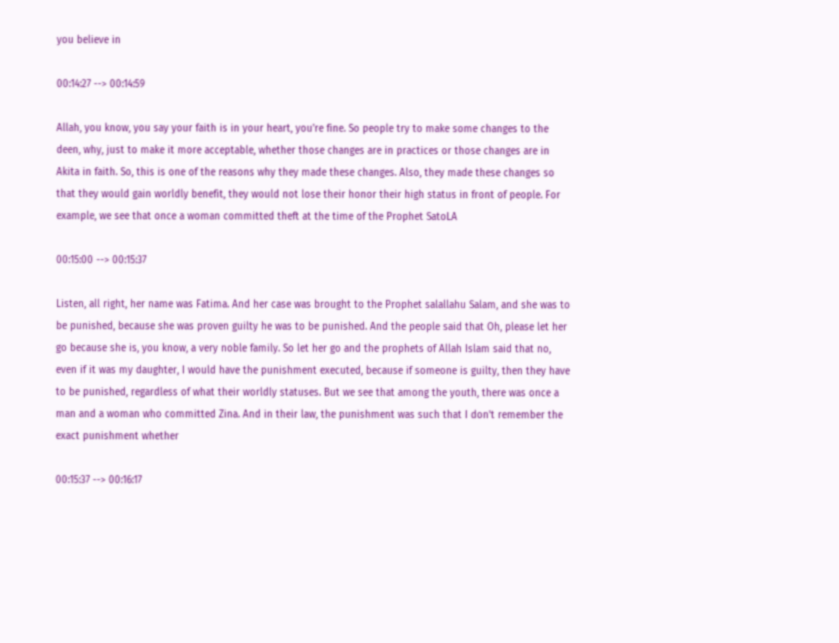you believe in

00:14:27 --> 00:14:59

Allah, you know, you say your faith is in your heart, you're fine. So people try to make some changes to the deen, why, just to make it more acceptable, whether those changes are in practices or those changes are in Akita in faith. So, this is one of the reasons why they made these changes. Also, they made these changes so that they would gain worldly benefit, they would not lose their honor their high status in front of people. For example, we see that once a woman committed theft at the time of the Prophet SatoLA

00:15:00 --> 00:15:37

Listen, all right, her name was Fatima. And her case was brought to the Prophet salallahu Salam, and she was to be punished, because she was proven guilty he was to be punished. And the people said that Oh, please let her go because she is, you know, a very noble family. So let her go and the prophets of Allah Islam said that no, even if it was my daughter, I would have the punishment executed, because if someone is guilty, then they have to be punished, regardless of what their worldly statuses. But we see that among the youth, there was once a man and a woman who committed Zina. And in their law, the punishment was such that I don't remember the exact punishment whether

00:15:37 --> 00:16:17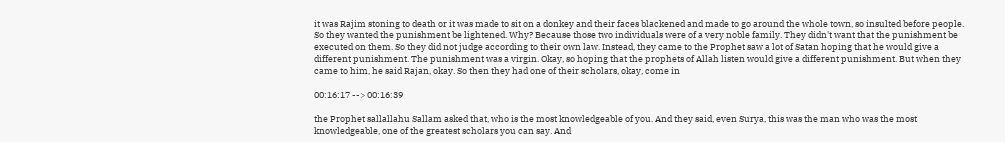it was Rajim stoning to death or it was made to sit on a donkey and their faces blackened and made to go around the whole town, so insulted before people. So they wanted the punishment be lightened. Why? Because those two individuals were of a very noble family. They didn't want that the punishment be executed on them. So they did not judge according to their own law. Instead, they came to the Prophet saw a lot of Satan hoping that he would give a different punishment. The punishment was a virgin. Okay, so hoping that the prophets of Allah listen would give a different punishment. But when they came to him, he said Rajan, okay. So then they had one of their scholars, okay, come in

00:16:17 --> 00:16:39

the Prophet sallallahu Sallam asked that, who is the most knowledgeable of you. And they said, even Surya, this was the man who was the most knowledgeable, one of the greatest scholars you can say. And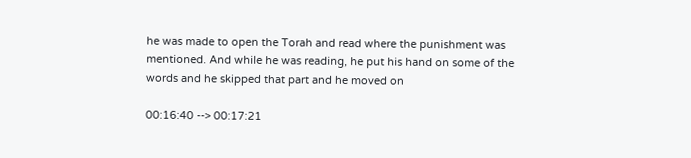he was made to open the Torah and read where the punishment was mentioned. And while he was reading, he put his hand on some of the words and he skipped that part and he moved on

00:16:40 --> 00:17:21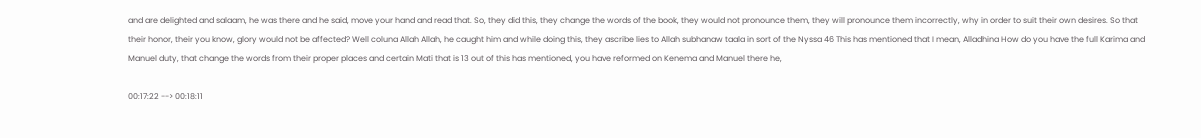and are delighted and salaam, he was there and he said, move your hand and read that. So, they did this, they change the words of the book, they would not pronounce them, they will pronounce them incorrectly, why in order to suit their own desires. So that their honor, their you know, glory would not be affected? Well coluna Allah Allah, he caught him and while doing this, they ascribe lies to Allah subhanaw taala in sort of the Nyssa 46 This has mentioned that I mean, Alladhina How do you have the full Karima and Manuel duty, that change the words from their proper places and certain Mati that is 13 out of this has mentioned, you have reformed on Kenema and Manuel there he,

00:17:22 --> 00:18:11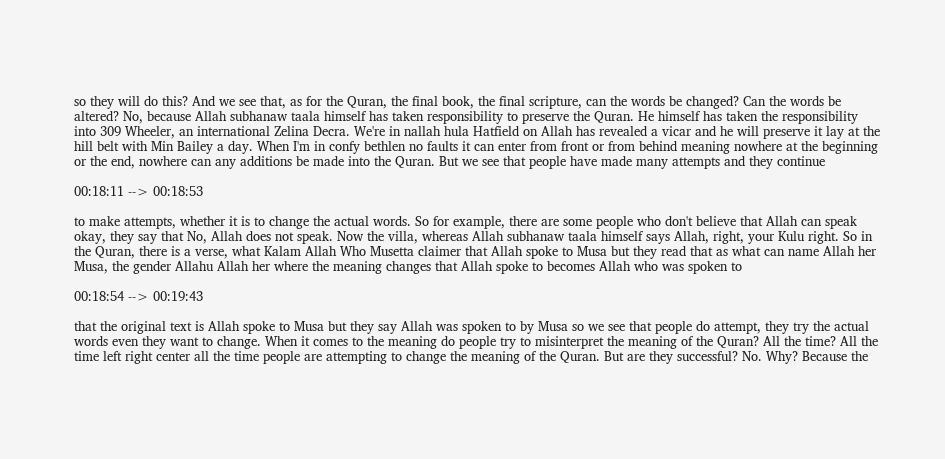so they will do this? And we see that, as for the Quran, the final book, the final scripture, can the words be changed? Can the words be altered? No, because Allah subhanaw taala himself has taken responsibility to preserve the Quran. He himself has taken the responsibility into 309 Wheeler, an international Zelina Decra. We're in nallah hula Hatfield on Allah has revealed a vicar and he will preserve it lay at the hill belt with Min Bailey a day. When I'm in confy bethlen no faults it can enter from front or from behind meaning nowhere at the beginning or the end, nowhere can any additions be made into the Quran. But we see that people have made many attempts and they continue

00:18:11 --> 00:18:53

to make attempts, whether it is to change the actual words. So for example, there are some people who don't believe that Allah can speak okay, they say that No, Allah does not speak. Now the villa, whereas Allah subhanaw taala himself says Allah, right, your Kulu right. So in the Quran, there is a verse, what Kalam Allah Who Musetta claimer that Allah spoke to Musa but they read that as what can name Allah her Musa, the gender Allahu Allah her where the meaning changes that Allah spoke to becomes Allah who was spoken to

00:18:54 --> 00:19:43

that the original text is Allah spoke to Musa but they say Allah was spoken to by Musa so we see that people do attempt, they try the actual words even they want to change. When it comes to the meaning do people try to misinterpret the meaning of the Quran? All the time? All the time left right center all the time people are attempting to change the meaning of the Quran. But are they successful? No. Why? Because the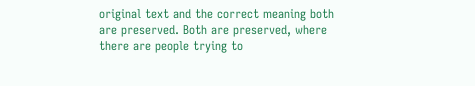original text and the correct meaning both are preserved. Both are preserved, where there are people trying to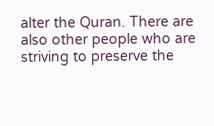alter the Quran. There are also other people who are striving to preserve the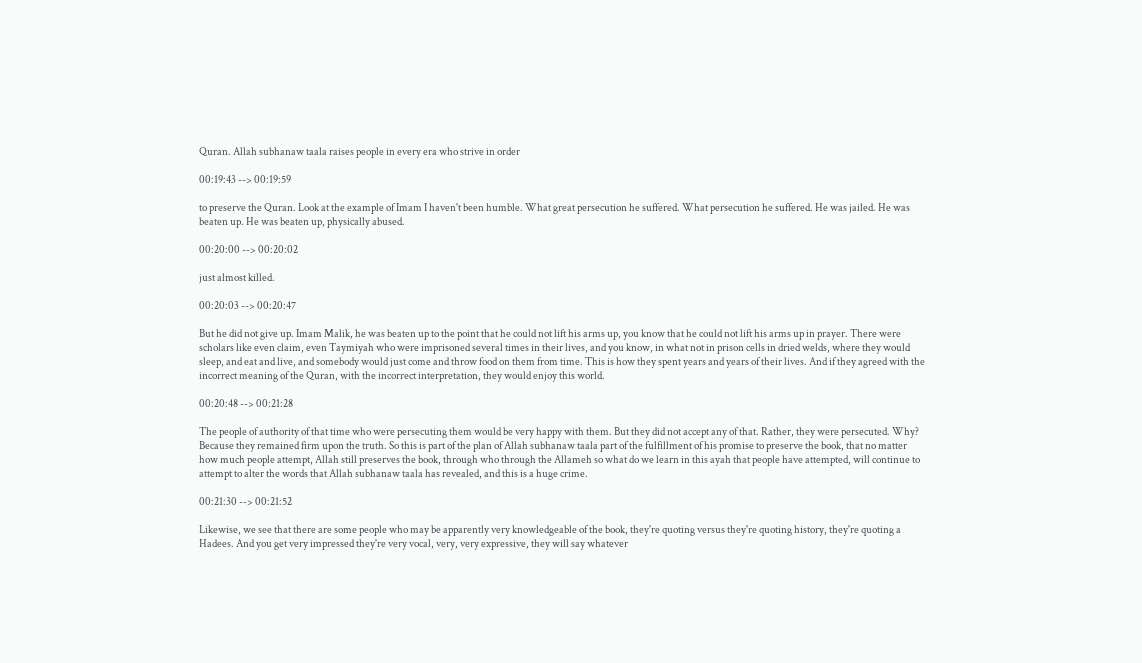Quran. Allah subhanaw taala raises people in every era who strive in order

00:19:43 --> 00:19:59

to preserve the Quran. Look at the example of Imam I haven't been humble. What great persecution he suffered. What persecution he suffered. He was jailed. He was beaten up. He was beaten up, physically abused.

00:20:00 --> 00:20:02

just almost killed.

00:20:03 --> 00:20:47

But he did not give up. Imam Malik, he was beaten up to the point that he could not lift his arms up, you know that he could not lift his arms up in prayer. There were scholars like even claim, even Taymiyah who were imprisoned several times in their lives, and you know, in what not in prison cells in dried welds, where they would sleep, and eat and live, and somebody would just come and throw food on them from time. This is how they spent years and years of their lives. And if they agreed with the incorrect meaning of the Quran, with the incorrect interpretation, they would enjoy this world.

00:20:48 --> 00:21:28

The people of authority of that time who were persecuting them would be very happy with them. But they did not accept any of that. Rather, they were persecuted. Why? Because they remained firm upon the truth. So this is part of the plan of Allah subhanaw taala part of the fulfillment of his promise to preserve the book, that no matter how much people attempt, Allah still preserves the book, through who through the Allameh so what do we learn in this ayah that people have attempted, will continue to attempt to alter the words that Allah subhanaw taala has revealed, and this is a huge crime.

00:21:30 --> 00:21:52

Likewise, we see that there are some people who may be apparently very knowledgeable of the book, they're quoting versus they're quoting history, they're quoting a Hadees. And you get very impressed they're very vocal, very, very expressive, they will say whatever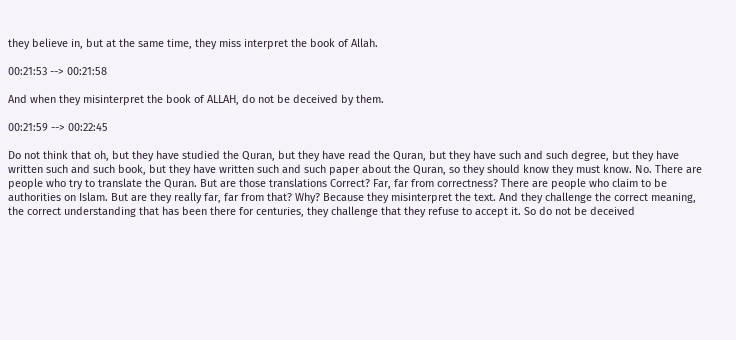they believe in, but at the same time, they miss interpret the book of Allah.

00:21:53 --> 00:21:58

And when they misinterpret the book of ALLAH, do not be deceived by them.

00:21:59 --> 00:22:45

Do not think that oh, but they have studied the Quran, but they have read the Quran, but they have such and such degree, but they have written such and such book, but they have written such and such paper about the Quran, so they should know they must know. No. There are people who try to translate the Quran. But are those translations Correct? Far, far from correctness? There are people who claim to be authorities on Islam. But are they really far, far from that? Why? Because they misinterpret the text. And they challenge the correct meaning, the correct understanding that has been there for centuries, they challenge that they refuse to accept it. So do not be deceived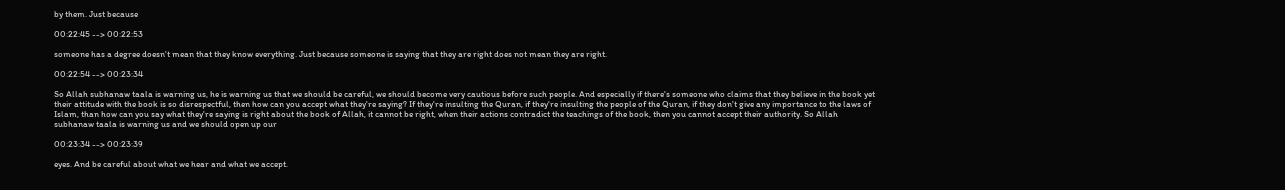by them. Just because

00:22:45 --> 00:22:53

someone has a degree doesn't mean that they know everything. Just because someone is saying that they are right does not mean they are right.

00:22:54 --> 00:23:34

So Allah subhanaw taala is warning us, he is warning us that we should be careful, we should become very cautious before such people. And especially if there's someone who claims that they believe in the book yet their attitude with the book is so disrespectful, then how can you accept what they're saying? If they're insulting the Quran, if they're insulting the people of the Quran, if they don't give any importance to the laws of Islam, than how can you say what they're saying is right about the book of Allah, it cannot be right, when their actions contradict the teachings of the book, then you cannot accept their authority. So Allah subhanaw taala is warning us and we should open up our

00:23:34 --> 00:23:39

eyes. And be careful about what we hear and what we accept.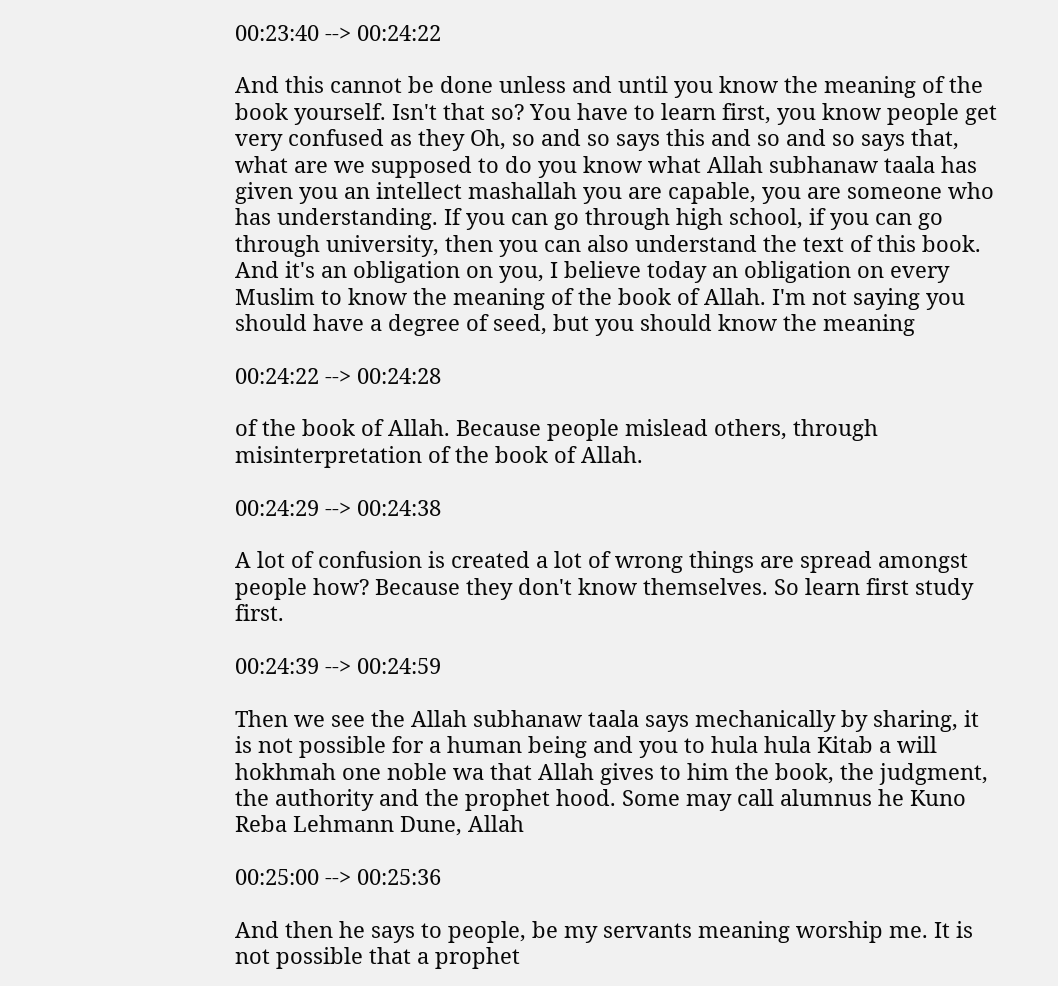00:23:40 --> 00:24:22

And this cannot be done unless and until you know the meaning of the book yourself. Isn't that so? You have to learn first, you know people get very confused as they Oh, so and so says this and so and so says that, what are we supposed to do you know what Allah subhanaw taala has given you an intellect mashallah you are capable, you are someone who has understanding. If you can go through high school, if you can go through university, then you can also understand the text of this book. And it's an obligation on you, I believe today an obligation on every Muslim to know the meaning of the book of Allah. I'm not saying you should have a degree of seed, but you should know the meaning

00:24:22 --> 00:24:28

of the book of Allah. Because people mislead others, through misinterpretation of the book of Allah.

00:24:29 --> 00:24:38

A lot of confusion is created a lot of wrong things are spread amongst people how? Because they don't know themselves. So learn first study first.

00:24:39 --> 00:24:59

Then we see the Allah subhanaw taala says mechanically by sharing, it is not possible for a human being and you to hula hula Kitab a will hokhmah one noble wa that Allah gives to him the book, the judgment, the authority and the prophet hood. Some may call alumnus he Kuno Reba Lehmann Dune, Allah

00:25:00 --> 00:25:36

And then he says to people, be my servants meaning worship me. It is not possible that a prophet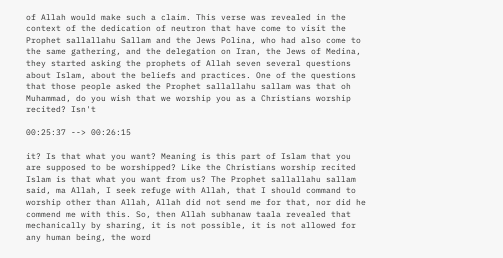of Allah would make such a claim. This verse was revealed in the context of the dedication of neutron that have come to visit the Prophet sallallahu Sallam and the Jews Polina, who had also come to the same gathering, and the delegation on Iran, the Jews of Medina, they started asking the prophets of Allah seven several questions about Islam, about the beliefs and practices. One of the questions that those people asked the Prophet sallallahu sallam was that oh Muhammad, do you wish that we worship you as a Christians worship recited? Isn't

00:25:37 --> 00:26:15

it? Is that what you want? Meaning is this part of Islam that you are supposed to be worshipped? Like the Christians worship recited Islam is that what you want from us? The Prophet sallallahu sallam said, ma Allah, I seek refuge with Allah, that I should command to worship other than Allah, Allah did not send me for that, nor did he commend me with this. So, then Allah subhanaw taala revealed that mechanically by sharing, it is not possible, it is not allowed for any human being, the word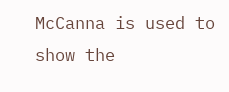McCanna is used to show the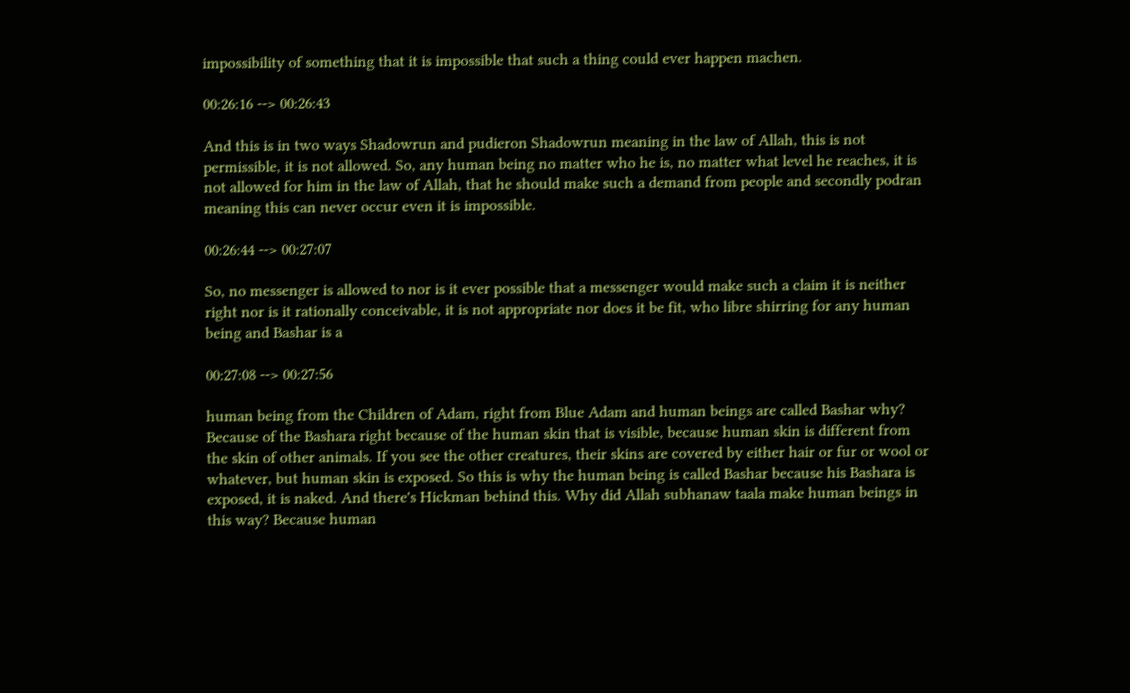impossibility of something that it is impossible that such a thing could ever happen machen.

00:26:16 --> 00:26:43

And this is in two ways Shadowrun and pudieron Shadowrun meaning in the law of Allah, this is not permissible, it is not allowed. So, any human being no matter who he is, no matter what level he reaches, it is not allowed for him in the law of Allah, that he should make such a demand from people and secondly podran meaning this can never occur even it is impossible.

00:26:44 --> 00:27:07

So, no messenger is allowed to nor is it ever possible that a messenger would make such a claim it is neither right nor is it rationally conceivable, it is not appropriate nor does it be fit, who libre shirring for any human being and Bashar is a

00:27:08 --> 00:27:56

human being from the Children of Adam, right from Blue Adam and human beings are called Bashar why? Because of the Bashara right because of the human skin that is visible, because human skin is different from the skin of other animals. If you see the other creatures, their skins are covered by either hair or fur or wool or whatever, but human skin is exposed. So this is why the human being is called Bashar because his Bashara is exposed, it is naked. And there's Hickman behind this. Why did Allah subhanaw taala make human beings in this way? Because human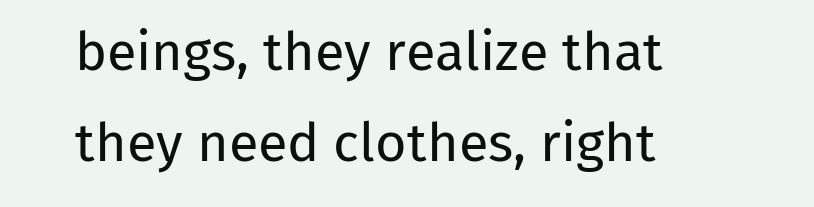beings, they realize that they need clothes, right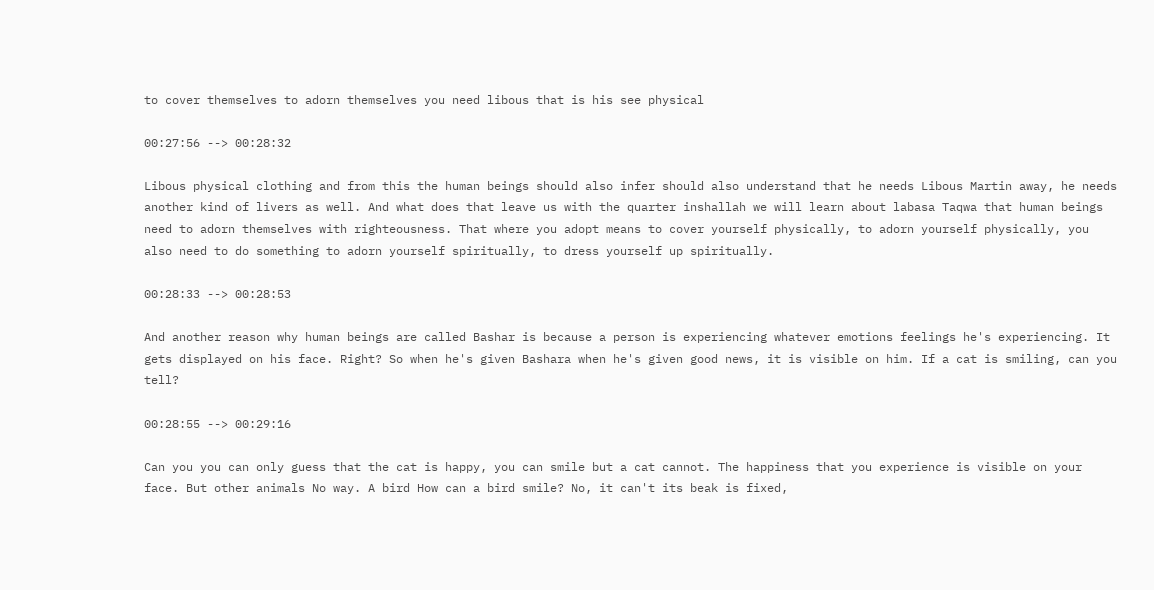to cover themselves to adorn themselves you need libous that is his see physical

00:27:56 --> 00:28:32

Libous physical clothing and from this the human beings should also infer should also understand that he needs Libous Martin away, he needs another kind of livers as well. And what does that leave us with the quarter inshallah we will learn about labasa Taqwa that human beings need to adorn themselves with righteousness. That where you adopt means to cover yourself physically, to adorn yourself physically, you also need to do something to adorn yourself spiritually, to dress yourself up spiritually.

00:28:33 --> 00:28:53

And another reason why human beings are called Bashar is because a person is experiencing whatever emotions feelings he's experiencing. It gets displayed on his face. Right? So when he's given Bashara when he's given good news, it is visible on him. If a cat is smiling, can you tell?

00:28:55 --> 00:29:16

Can you you can only guess that the cat is happy, you can smile but a cat cannot. The happiness that you experience is visible on your face. But other animals No way. A bird How can a bird smile? No, it can't its beak is fixed,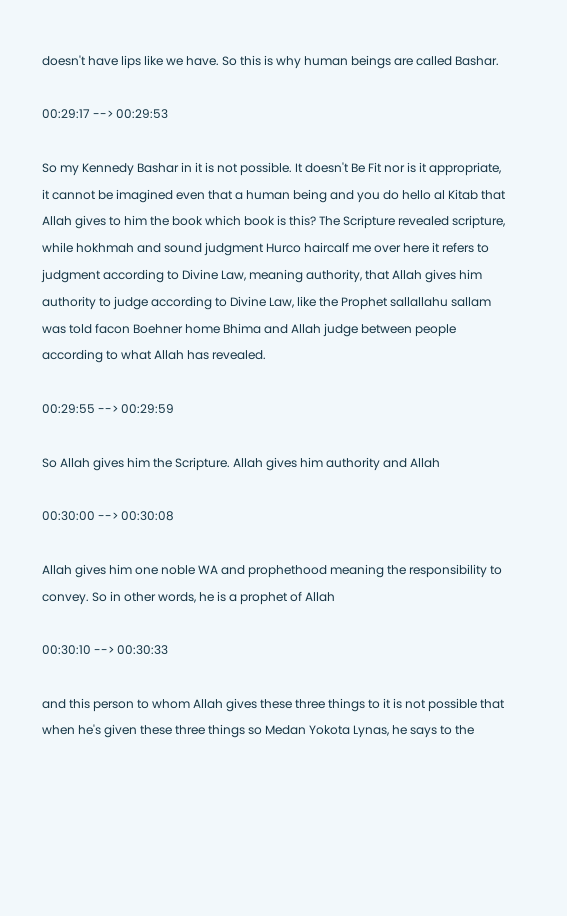doesn't have lips like we have. So this is why human beings are called Bashar.

00:29:17 --> 00:29:53

So my Kennedy Bashar in it is not possible. It doesn't Be Fit nor is it appropriate, it cannot be imagined even that a human being and you do hello al Kitab that Allah gives to him the book which book is this? The Scripture revealed scripture, while hokhmah and sound judgment Hurco haircalf me over here it refers to judgment according to Divine Law, meaning authority, that Allah gives him authority to judge according to Divine Law, like the Prophet sallallahu sallam was told facon Boehner home Bhima and Allah judge between people according to what Allah has revealed.

00:29:55 --> 00:29:59

So Allah gives him the Scripture. Allah gives him authority and Allah

00:30:00 --> 00:30:08

Allah gives him one noble WA and prophethood meaning the responsibility to convey. So in other words, he is a prophet of Allah

00:30:10 --> 00:30:33

and this person to whom Allah gives these three things to it is not possible that when he's given these three things so Medan Yokota Lynas, he says to the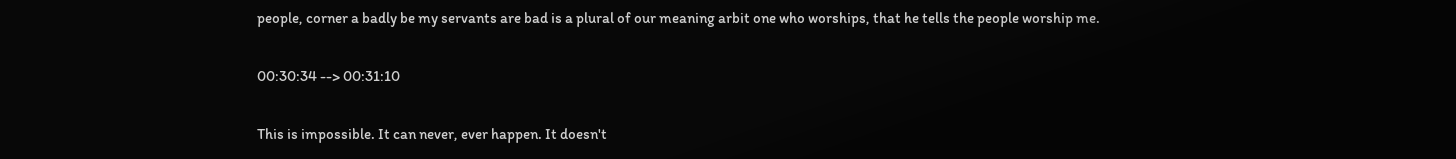people, corner a badly be my servants are bad is a plural of our meaning arbit one who worships, that he tells the people worship me.

00:30:34 --> 00:31:10

This is impossible. It can never, ever happen. It doesn't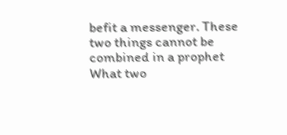befit a messenger. These two things cannot be combined in a prophet What two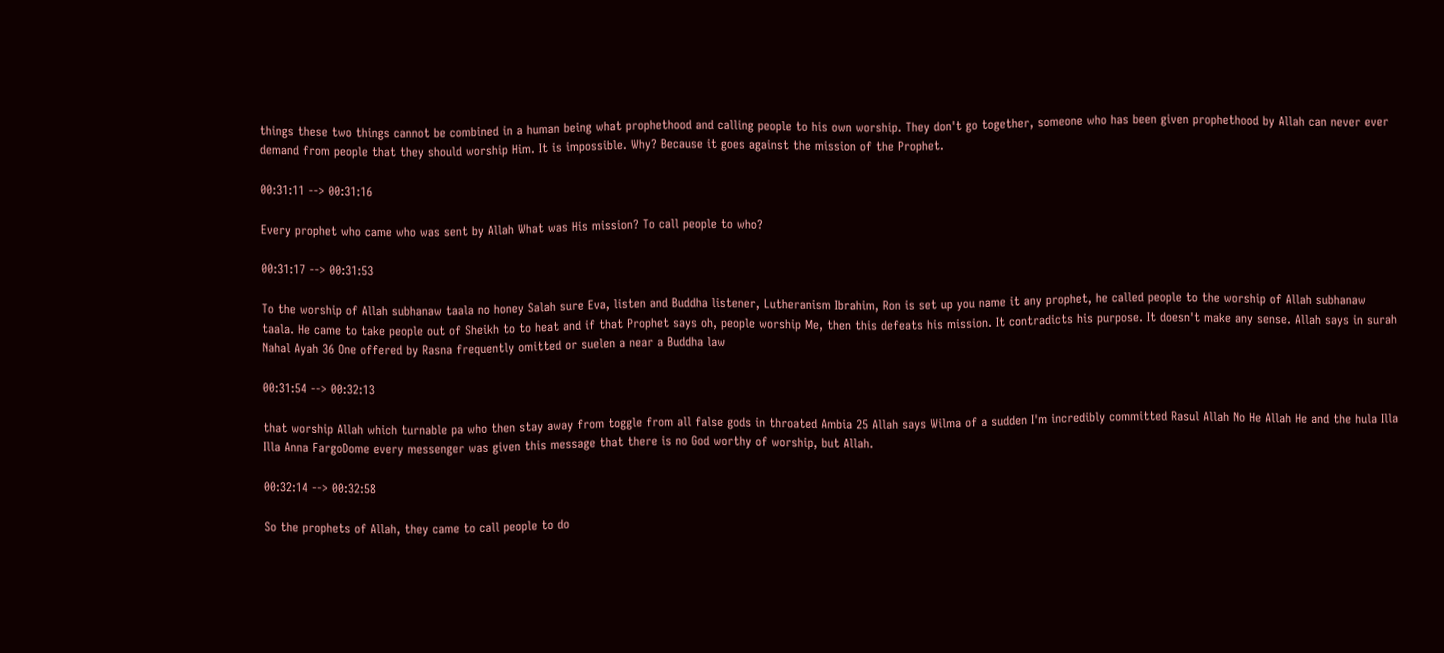things these two things cannot be combined in a human being what prophethood and calling people to his own worship. They don't go together, someone who has been given prophethood by Allah can never ever demand from people that they should worship Him. It is impossible. Why? Because it goes against the mission of the Prophet.

00:31:11 --> 00:31:16

Every prophet who came who was sent by Allah What was His mission? To call people to who?

00:31:17 --> 00:31:53

To the worship of Allah subhanaw taala no honey Salah sure Eva, listen and Buddha listener, Lutheranism Ibrahim, Ron is set up you name it any prophet, he called people to the worship of Allah subhanaw taala. He came to take people out of Sheikh to to heat and if that Prophet says oh, people worship Me, then this defeats his mission. It contradicts his purpose. It doesn't make any sense. Allah says in surah Nahal Ayah 36 One offered by Rasna frequently omitted or suelen a near a Buddha law

00:31:54 --> 00:32:13

that worship Allah which turnable pa who then stay away from toggle from all false gods in throated Ambia 25 Allah says Wilma of a sudden I'm incredibly committed Rasul Allah No He Allah He and the hula Illa Illa Anna FargoDome every messenger was given this message that there is no God worthy of worship, but Allah.

00:32:14 --> 00:32:58

So the prophets of Allah, they came to call people to do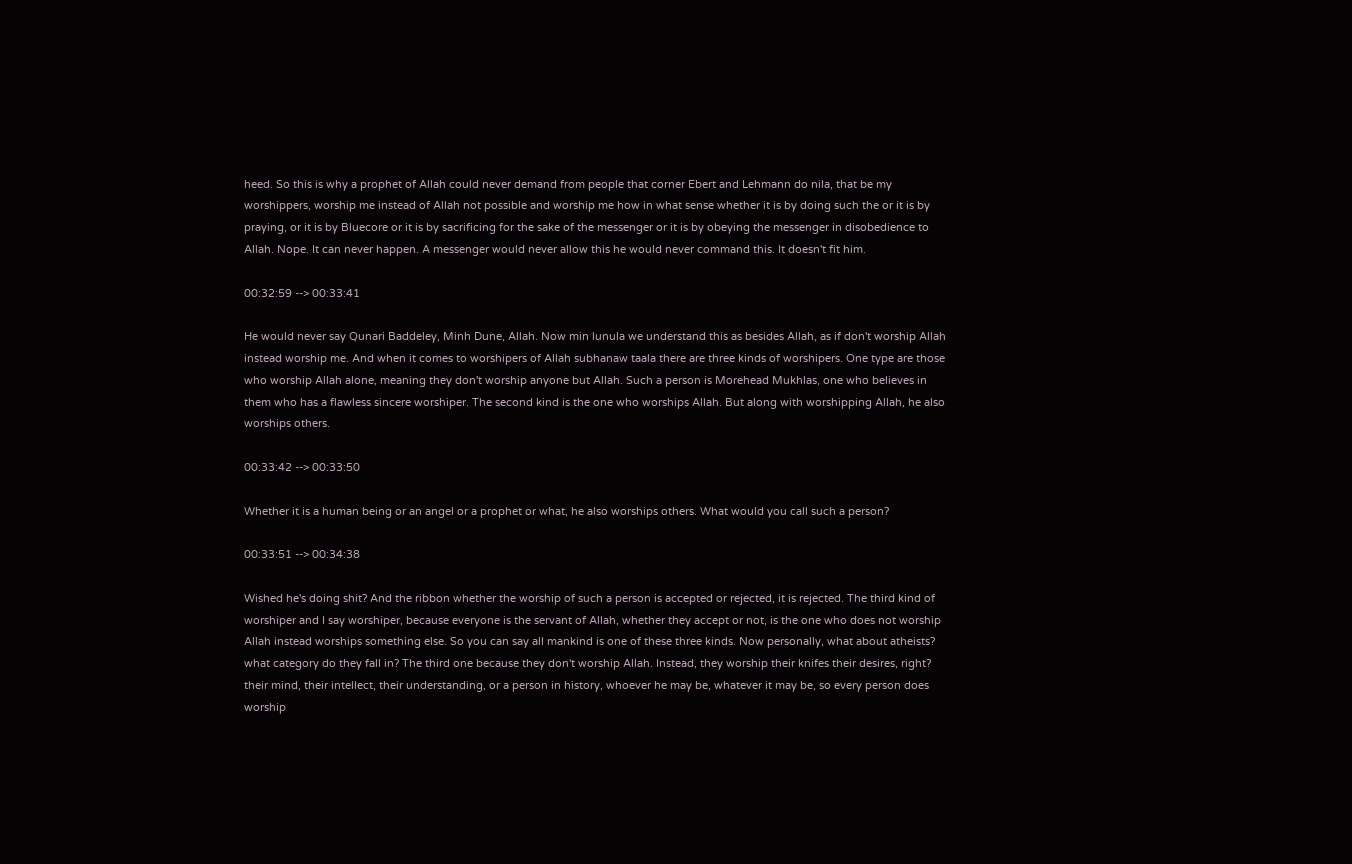heed. So this is why a prophet of Allah could never demand from people that corner Ebert and Lehmann do nila, that be my worshippers, worship me instead of Allah not possible and worship me how in what sense whether it is by doing such the or it is by praying, or it is by Bluecore or it is by sacrificing for the sake of the messenger or it is by obeying the messenger in disobedience to Allah. Nope. It can never happen. A messenger would never allow this he would never command this. It doesn't fit him.

00:32:59 --> 00:33:41

He would never say Qunari Baddeley, Minh Dune, Allah. Now min lunula we understand this as besides Allah, as if don't worship Allah instead worship me. And when it comes to worshipers of Allah subhanaw taala there are three kinds of worshipers. One type are those who worship Allah alone, meaning they don't worship anyone but Allah. Such a person is Morehead Mukhlas, one who believes in them who has a flawless sincere worshiper. The second kind is the one who worships Allah. But along with worshipping Allah, he also worships others.

00:33:42 --> 00:33:50

Whether it is a human being or an angel or a prophet or what, he also worships others. What would you call such a person?

00:33:51 --> 00:34:38

Wished he's doing shit? And the ribbon whether the worship of such a person is accepted or rejected, it is rejected. The third kind of worshiper and I say worshiper, because everyone is the servant of Allah, whether they accept or not, is the one who does not worship Allah instead worships something else. So you can say all mankind is one of these three kinds. Now personally, what about atheists? what category do they fall in? The third one because they don't worship Allah. Instead, they worship their knifes their desires, right? their mind, their intellect, their understanding, or a person in history, whoever he may be, whatever it may be, so every person does worship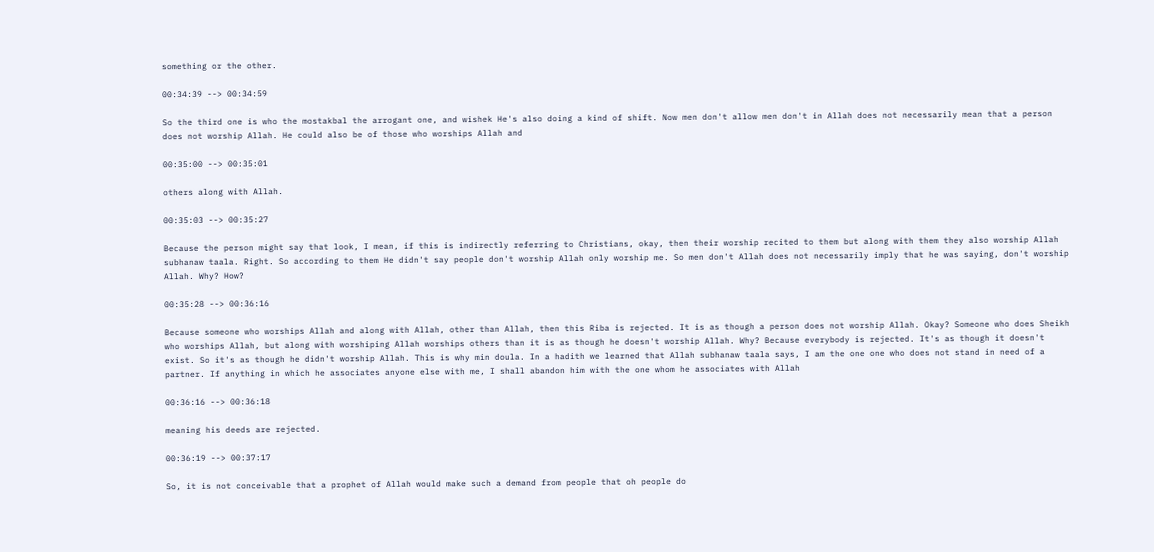something or the other.

00:34:39 --> 00:34:59

So the third one is who the mostakbal the arrogant one, and wishek He's also doing a kind of shift. Now men don't allow men don't in Allah does not necessarily mean that a person does not worship Allah. He could also be of those who worships Allah and

00:35:00 --> 00:35:01

others along with Allah.

00:35:03 --> 00:35:27

Because the person might say that look, I mean, if this is indirectly referring to Christians, okay, then their worship recited to them but along with them they also worship Allah subhanaw taala. Right. So according to them He didn't say people don't worship Allah only worship me. So men don't Allah does not necessarily imply that he was saying, don't worship Allah. Why? How?

00:35:28 --> 00:36:16

Because someone who worships Allah and along with Allah, other than Allah, then this Riba is rejected. It is as though a person does not worship Allah. Okay? Someone who does Sheikh who worships Allah, but along with worshiping Allah worships others than it is as though he doesn't worship Allah. Why? Because everybody is rejected. It's as though it doesn't exist. So it's as though he didn't worship Allah. This is why min doula. In a hadith we learned that Allah subhanaw taala says, I am the one one who does not stand in need of a partner. If anything in which he associates anyone else with me, I shall abandon him with the one whom he associates with Allah

00:36:16 --> 00:36:18

meaning his deeds are rejected.

00:36:19 --> 00:37:17

So, it is not conceivable that a prophet of Allah would make such a demand from people that oh people do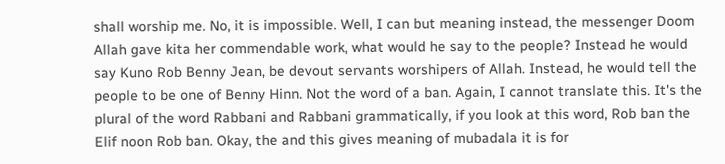shall worship me. No, it is impossible. Well, I can but meaning instead, the messenger Doom Allah gave kita her commendable work, what would he say to the people? Instead he would say Kuno Rob Benny Jean, be devout servants worshipers of Allah. Instead, he would tell the people to be one of Benny Hinn. Not the word of a ban. Again, I cannot translate this. It's the plural of the word Rabbani and Rabbani grammatically, if you look at this word, Rob ban the Elif noon Rob ban. Okay, the and this gives meaning of mubadala it is for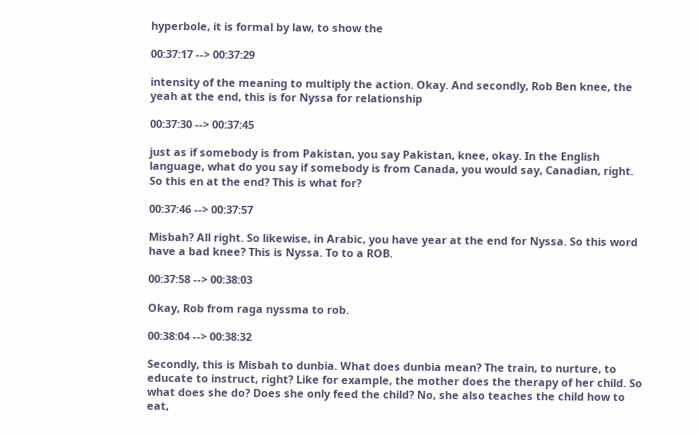hyperbole, it is formal by law, to show the

00:37:17 --> 00:37:29

intensity of the meaning to multiply the action. Okay. And secondly, Rob Ben knee, the yeah at the end, this is for Nyssa for relationship

00:37:30 --> 00:37:45

just as if somebody is from Pakistan, you say Pakistan, knee, okay. In the English language, what do you say if somebody is from Canada, you would say, Canadian, right. So this en at the end? This is what for?

00:37:46 --> 00:37:57

Misbah? All right. So likewise, in Arabic, you have year at the end for Nyssa. So this word have a bad knee? This is Nyssa. To to a ROB.

00:37:58 --> 00:38:03

Okay, Rob from raga nyssma to rob.

00:38:04 --> 00:38:32

Secondly, this is Misbah to dunbia. What does dunbia mean? The train, to nurture, to educate to instruct, right? Like for example, the mother does the therapy of her child. So what does she do? Does she only feed the child? No, she also teaches the child how to eat,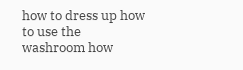how to dress up how to use the washroom how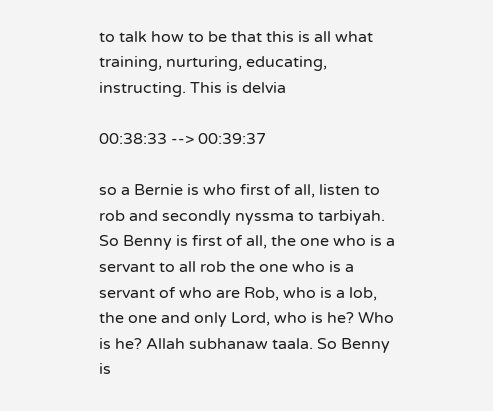to talk how to be that this is all what training, nurturing, educating, instructing. This is delvia

00:38:33 --> 00:39:37

so a Bernie is who first of all, listen to rob and secondly nyssma to tarbiyah. So Benny is first of all, the one who is a servant to all rob the one who is a servant of who are Rob, who is a lob, the one and only Lord, who is he? Who is he? Allah subhanaw taala. So Benny is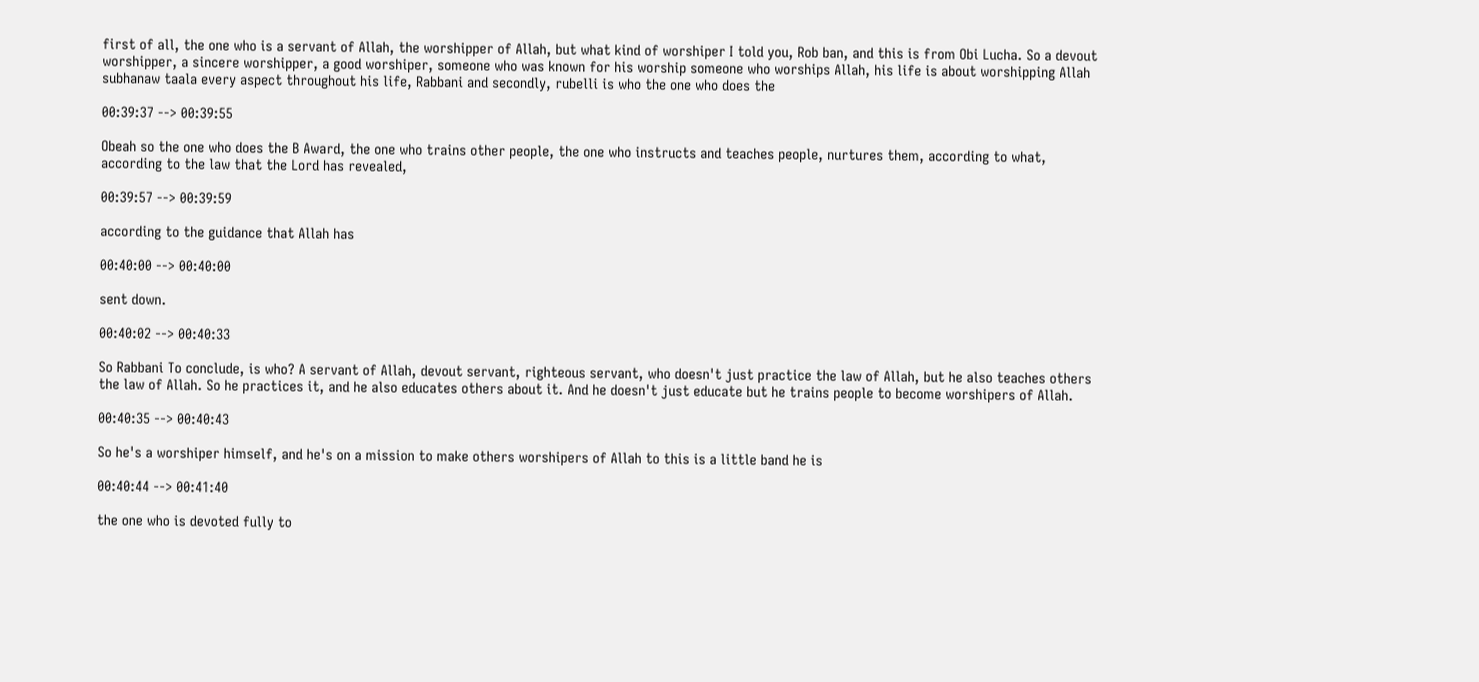first of all, the one who is a servant of Allah, the worshipper of Allah, but what kind of worshiper I told you, Rob ban, and this is from Obi Lucha. So a devout worshipper, a sincere worshipper, a good worshiper, someone who was known for his worship someone who worships Allah, his life is about worshipping Allah subhanaw taala every aspect throughout his life, Rabbani and secondly, rubelli is who the one who does the

00:39:37 --> 00:39:55

Obeah so the one who does the B Award, the one who trains other people, the one who instructs and teaches people, nurtures them, according to what, according to the law that the Lord has revealed,

00:39:57 --> 00:39:59

according to the guidance that Allah has

00:40:00 --> 00:40:00

sent down.

00:40:02 --> 00:40:33

So Rabbani To conclude, is who? A servant of Allah, devout servant, righteous servant, who doesn't just practice the law of Allah, but he also teaches others the law of Allah. So he practices it, and he also educates others about it. And he doesn't just educate but he trains people to become worshipers of Allah.

00:40:35 --> 00:40:43

So he's a worshiper himself, and he's on a mission to make others worshipers of Allah to this is a little band he is

00:40:44 --> 00:41:40

the one who is devoted fully to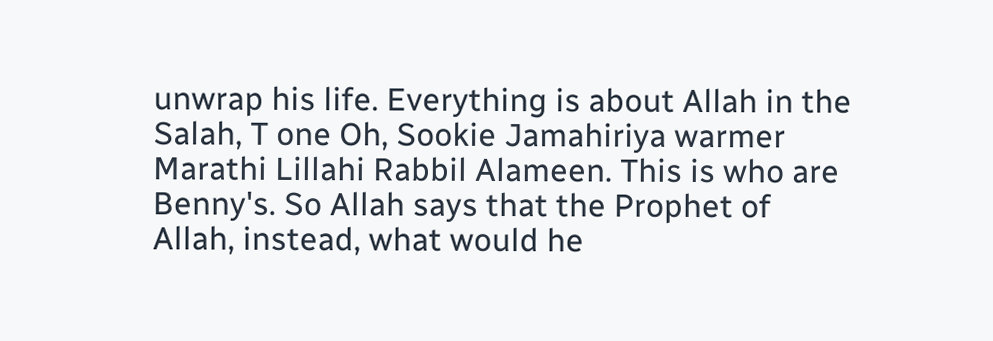unwrap his life. Everything is about Allah in the Salah, T one Oh, Sookie Jamahiriya warmer Marathi Lillahi Rabbil Alameen. This is who are Benny's. So Allah says that the Prophet of Allah, instead, what would he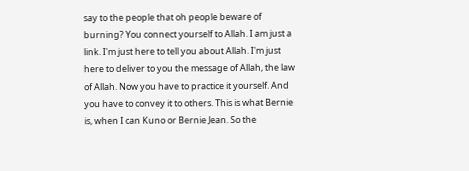say to the people that oh people beware of burning? You connect yourself to Allah. I am just a link. I'm just here to tell you about Allah. I'm just here to deliver to you the message of Allah, the law of Allah. Now you have to practice it yourself. And you have to convey it to others. This is what Bernie is, when I can Kuno or Bernie Jean. So the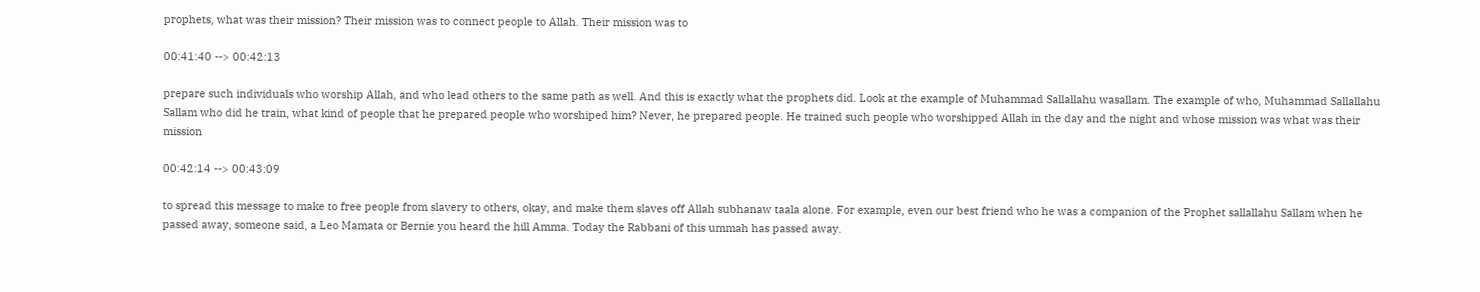prophets, what was their mission? Their mission was to connect people to Allah. Their mission was to

00:41:40 --> 00:42:13

prepare such individuals who worship Allah, and who lead others to the same path as well. And this is exactly what the prophets did. Look at the example of Muhammad Sallallahu wasallam. The example of who, Muhammad Sallallahu Sallam who did he train, what kind of people that he prepared people who worshiped him? Never, he prepared people. He trained such people who worshipped Allah in the day and the night and whose mission was what was their mission

00:42:14 --> 00:43:09

to spread this message to make to free people from slavery to others, okay, and make them slaves off Allah subhanaw taala alone. For example, even our best friend who he was a companion of the Prophet sallallahu Sallam when he passed away, someone said, a Leo Mamata or Bernie you heard the hill Amma. Today the Rabbani of this ummah has passed away.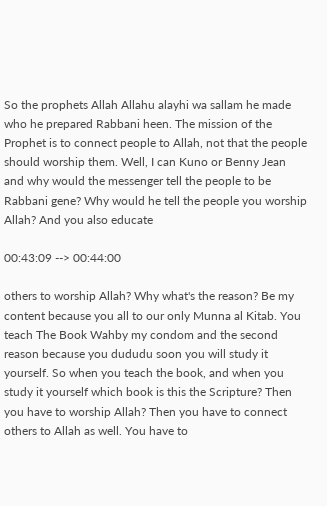So the prophets Allah Allahu alayhi wa sallam he made who he prepared Rabbani heen. The mission of the Prophet is to connect people to Allah, not that the people should worship them. Well, I can Kuno or Benny Jean and why would the messenger tell the people to be Rabbani gene? Why would he tell the people you worship Allah? And you also educate

00:43:09 --> 00:44:00

others to worship Allah? Why what's the reason? Be my content because you all to our only Munna al Kitab. You teach The Book Wahby my condom and the second reason because you dududu soon you will study it yourself. So when you teach the book, and when you study it yourself which book is this the Scripture? Then you have to worship Allah? Then you have to connect others to Allah as well. You have to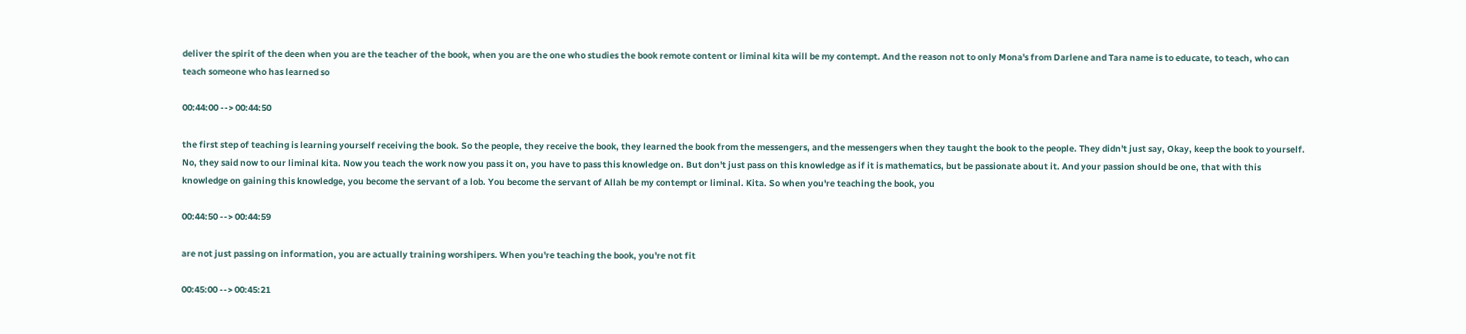deliver the spirit of the deen when you are the teacher of the book, when you are the one who studies the book remote content or liminal kita will be my contempt. And the reason not to only Mona's from Darlene and Tara name is to educate, to teach, who can teach someone who has learned so

00:44:00 --> 00:44:50

the first step of teaching is learning yourself receiving the book. So the people, they receive the book, they learned the book from the messengers, and the messengers when they taught the book to the people. They didn't just say, Okay, keep the book to yourself. No, they said now to our liminal kita. Now you teach the work now you pass it on, you have to pass this knowledge on. But don't just pass on this knowledge as if it is mathematics, but be passionate about it. And your passion should be one, that with this knowledge on gaining this knowledge, you become the servant of a lob. You become the servant of Allah be my contempt or liminal. Kita. So when you're teaching the book, you

00:44:50 --> 00:44:59

are not just passing on information, you are actually training worshipers. When you're teaching the book, you're not fit

00:45:00 --> 00:45:21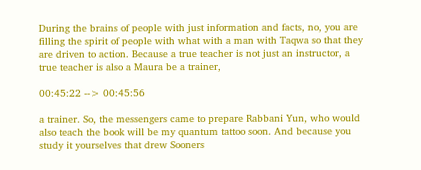During the brains of people with just information and facts, no, you are filling the spirit of people with what with a man with Taqwa so that they are driven to action. Because a true teacher is not just an instructor, a true teacher is also a Maura be a trainer,

00:45:22 --> 00:45:56

a trainer. So, the messengers came to prepare Rabbani Yun, who would also teach the book will be my quantum tattoo soon. And because you study it yourselves that drew Sooners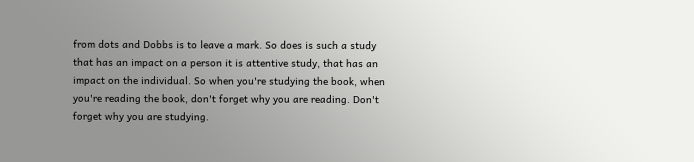from dots and Dobbs is to leave a mark. So does is such a study that has an impact on a person it is attentive study, that has an impact on the individual. So when you're studying the book, when you're reading the book, don't forget why you are reading. Don't forget why you are studying.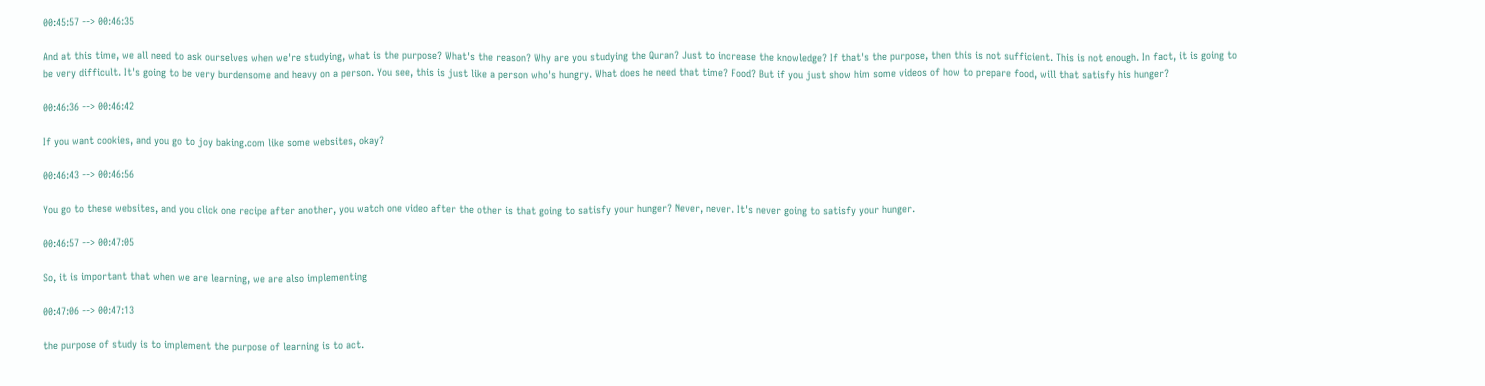00:45:57 --> 00:46:35

And at this time, we all need to ask ourselves when we're studying, what is the purpose? What's the reason? Why are you studying the Quran? Just to increase the knowledge? If that's the purpose, then this is not sufficient. This is not enough. In fact, it is going to be very difficult. It's going to be very burdensome and heavy on a person. You see, this is just like a person who's hungry. What does he need that time? Food? But if you just show him some videos of how to prepare food, will that satisfy his hunger?

00:46:36 --> 00:46:42

If you want cookies, and you go to joy baking.com like some websites, okay?

00:46:43 --> 00:46:56

You go to these websites, and you click one recipe after another, you watch one video after the other is that going to satisfy your hunger? Never, never. It's never going to satisfy your hunger.

00:46:57 --> 00:47:05

So, it is important that when we are learning, we are also implementing

00:47:06 --> 00:47:13

the purpose of study is to implement the purpose of learning is to act.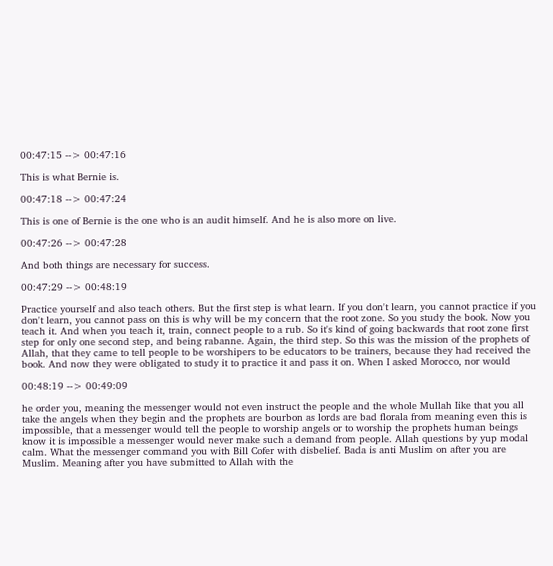00:47:15 --> 00:47:16

This is what Bernie is.

00:47:18 --> 00:47:24

This is one of Bernie is the one who is an audit himself. And he is also more on live.

00:47:26 --> 00:47:28

And both things are necessary for success.

00:47:29 --> 00:48:19

Practice yourself and also teach others. But the first step is what learn. If you don't learn, you cannot practice if you don't learn, you cannot pass on this is why will be my concern that the root zone. So you study the book. Now you teach it. And when you teach it, train, connect people to a rub. So it's kind of going backwards that root zone first step for only one second step, and being rabanne. Again, the third step. So this was the mission of the prophets of Allah, that they came to tell people to be worshipers to be educators to be trainers, because they had received the book. And now they were obligated to study it to practice it and pass it on. When I asked Morocco, nor would

00:48:19 --> 00:49:09

he order you, meaning the messenger would not even instruct the people and the whole Mullah Iike that you all take the angels when they begin and the prophets are bourbon as lords are bad florala from meaning even this is impossible, that a messenger would tell the people to worship angels or to worship the prophets human beings know it is impossible a messenger would never make such a demand from people. Allah questions by yup modal calm. What the messenger command you with Bill Cofer with disbelief. Bada is anti Muslim on after you are Muslim. Meaning after you have submitted to Allah with the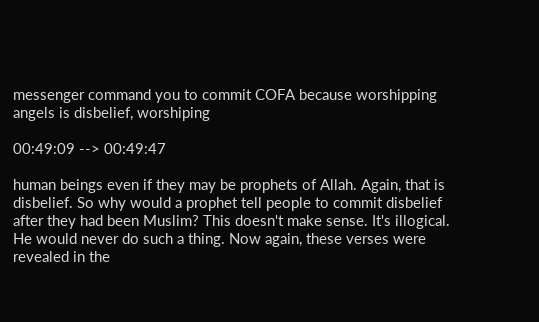messenger command you to commit COFA because worshipping angels is disbelief, worshiping

00:49:09 --> 00:49:47

human beings even if they may be prophets of Allah. Again, that is disbelief. So why would a prophet tell people to commit disbelief after they had been Muslim? This doesn't make sense. It's illogical. He would never do such a thing. Now again, these verses were revealed in the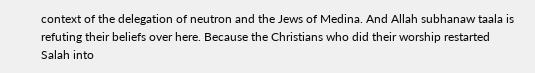context of the delegation of neutron and the Jews of Medina. And Allah subhanaw taala is refuting their beliefs over here. Because the Christians who did their worship restarted Salah into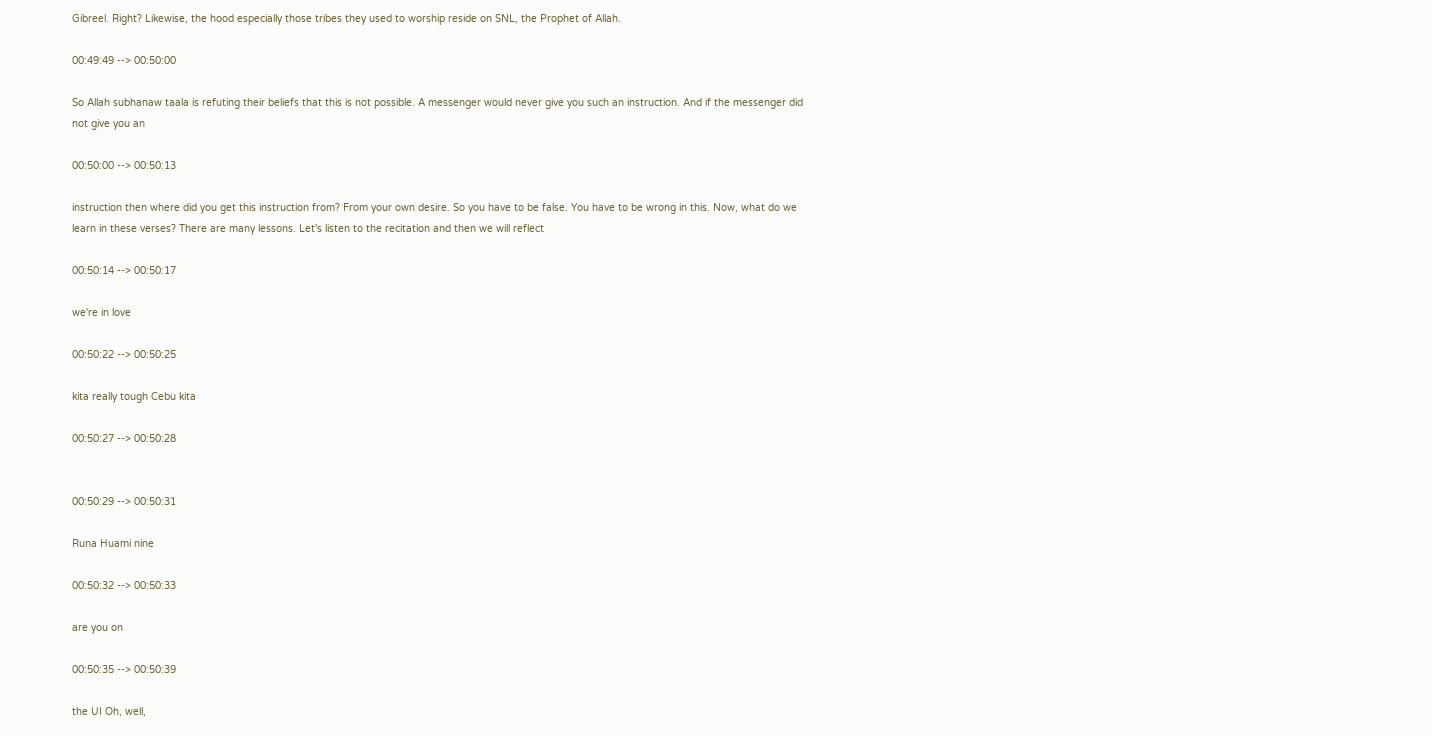Gibreel. Right? Likewise, the hood especially those tribes they used to worship reside on SNL, the Prophet of Allah.

00:49:49 --> 00:50:00

So Allah subhanaw taala is refuting their beliefs that this is not possible. A messenger would never give you such an instruction. And if the messenger did not give you an

00:50:00 --> 00:50:13

instruction then where did you get this instruction from? From your own desire. So you have to be false. You have to be wrong in this. Now, what do we learn in these verses? There are many lessons. Let's listen to the recitation and then we will reflect

00:50:14 --> 00:50:17

we're in love

00:50:22 --> 00:50:25

kita really tough Cebu kita

00:50:27 --> 00:50:28


00:50:29 --> 00:50:31

Runa Huami nine

00:50:32 --> 00:50:33

are you on

00:50:35 --> 00:50:39

the UI Oh, well,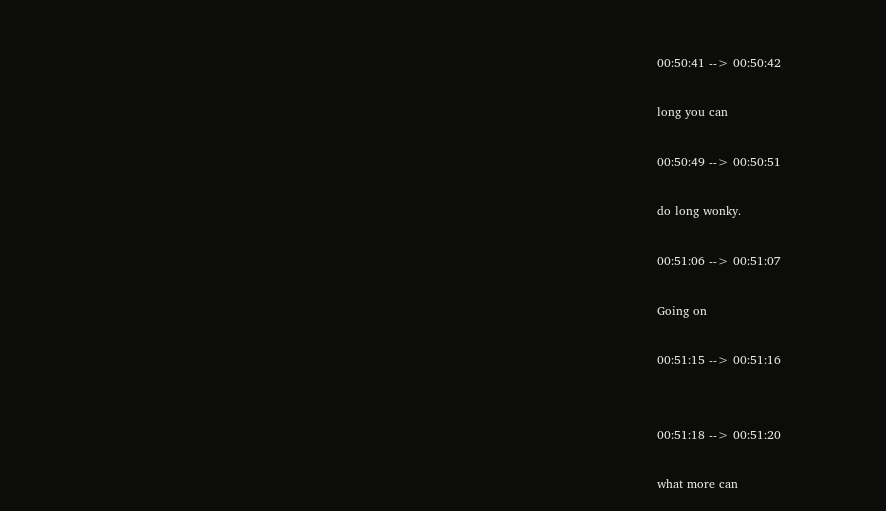00:50:41 --> 00:50:42

long you can

00:50:49 --> 00:50:51

do long wonky.

00:51:06 --> 00:51:07

Going on

00:51:15 --> 00:51:16


00:51:18 --> 00:51:20

what more can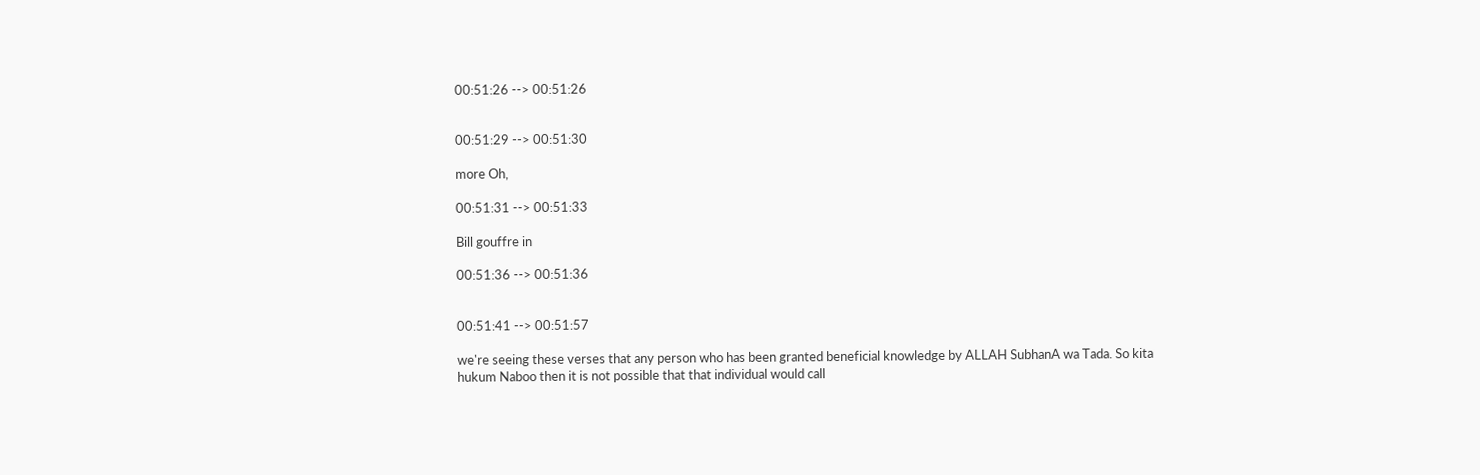00:51:26 --> 00:51:26


00:51:29 --> 00:51:30

more Oh,

00:51:31 --> 00:51:33

Bill gouffre in

00:51:36 --> 00:51:36


00:51:41 --> 00:51:57

we're seeing these verses that any person who has been granted beneficial knowledge by ALLAH SubhanA wa Tada. So kita hukum Naboo then it is not possible that that individual would call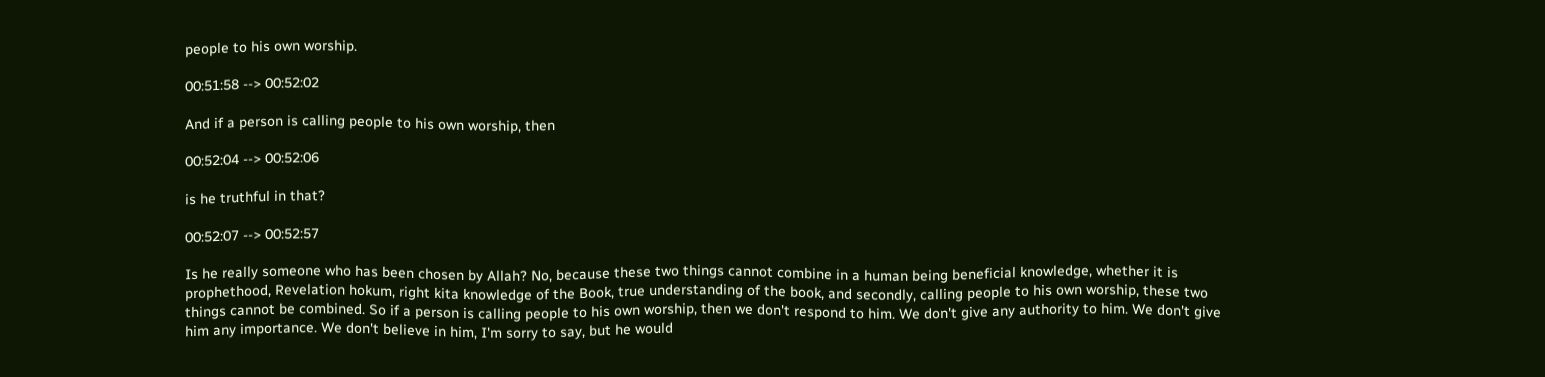people to his own worship.

00:51:58 --> 00:52:02

And if a person is calling people to his own worship, then

00:52:04 --> 00:52:06

is he truthful in that?

00:52:07 --> 00:52:57

Is he really someone who has been chosen by Allah? No, because these two things cannot combine in a human being beneficial knowledge, whether it is prophethood, Revelation hokum, right kita knowledge of the Book, true understanding of the book, and secondly, calling people to his own worship, these two things cannot be combined. So if a person is calling people to his own worship, then we don't respond to him. We don't give any authority to him. We don't give him any importance. We don't believe in him, I'm sorry to say, but he would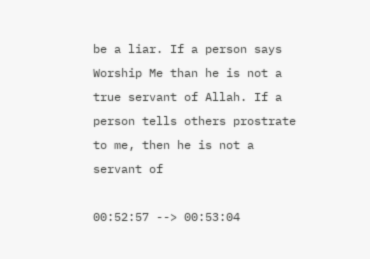be a liar. If a person says Worship Me than he is not a true servant of Allah. If a person tells others prostrate to me, then he is not a servant of

00:52:57 --> 00:53:04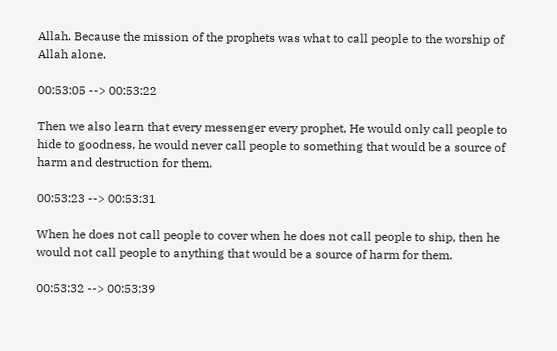Allah. Because the mission of the prophets was what to call people to the worship of Allah alone.

00:53:05 --> 00:53:22

Then we also learn that every messenger every prophet, He would only call people to hide to goodness, he would never call people to something that would be a source of harm and destruction for them.

00:53:23 --> 00:53:31

When he does not call people to cover when he does not call people to ship, then he would not call people to anything that would be a source of harm for them.

00:53:32 --> 00:53:39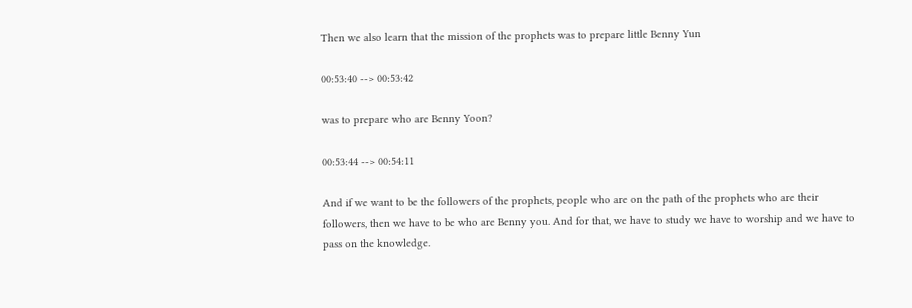Then we also learn that the mission of the prophets was to prepare little Benny Yun

00:53:40 --> 00:53:42

was to prepare who are Benny Yoon?

00:53:44 --> 00:54:11

And if we want to be the followers of the prophets, people who are on the path of the prophets who are their followers, then we have to be who are Benny you. And for that, we have to study we have to worship and we have to pass on the knowledge.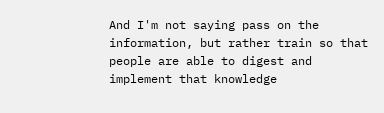And I'm not saying pass on the information, but rather train so that people are able to digest and implement that knowledge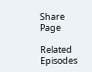Share Page

Related Episodes